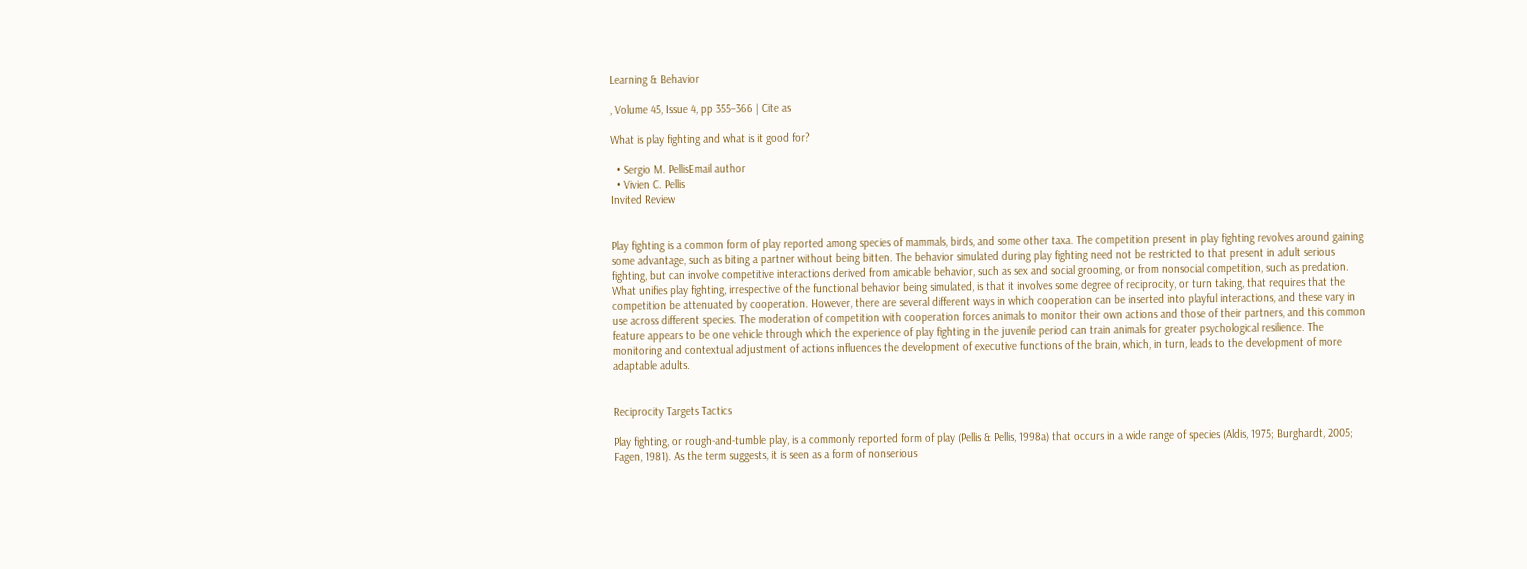Learning & Behavior

, Volume 45, Issue 4, pp 355–366 | Cite as

What is play fighting and what is it good for?

  • Sergio M. PellisEmail author
  • Vivien C. Pellis
Invited Review


Play fighting is a common form of play reported among species of mammals, birds, and some other taxa. The competition present in play fighting revolves around gaining some advantage, such as biting a partner without being bitten. The behavior simulated during play fighting need not be restricted to that present in adult serious fighting, but can involve competitive interactions derived from amicable behavior, such as sex and social grooming, or from nonsocial competition, such as predation. What unifies play fighting, irrespective of the functional behavior being simulated, is that it involves some degree of reciprocity, or turn taking, that requires that the competition be attenuated by cooperation. However, there are several different ways in which cooperation can be inserted into playful interactions, and these vary in use across different species. The moderation of competition with cooperation forces animals to monitor their own actions and those of their partners, and this common feature appears to be one vehicle through which the experience of play fighting in the juvenile period can train animals for greater psychological resilience. The monitoring and contextual adjustment of actions influences the development of executive functions of the brain, which, in turn, leads to the development of more adaptable adults.


Reciprocity Targets Tactics

Play fighting, or rough-and-tumble play, is a commonly reported form of play (Pellis & Pellis, 1998a) that occurs in a wide range of species (Aldis, 1975; Burghardt, 2005; Fagen, 1981). As the term suggests, it is seen as a form of nonserious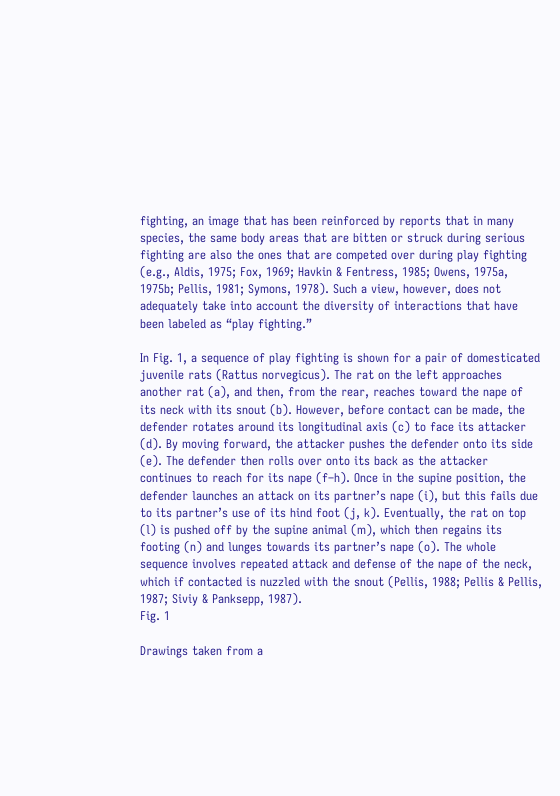fighting, an image that has been reinforced by reports that in many species, the same body areas that are bitten or struck during serious fighting are also the ones that are competed over during play fighting (e.g., Aldis, 1975; Fox, 1969; Havkin & Fentress, 1985; Owens, 1975a, 1975b; Pellis, 1981; Symons, 1978). Such a view, however, does not adequately take into account the diversity of interactions that have been labeled as “play fighting.”

In Fig. 1, a sequence of play fighting is shown for a pair of domesticated juvenile rats (Rattus norvegicus). The rat on the left approaches another rat (a), and then, from the rear, reaches toward the nape of its neck with its snout (b). However, before contact can be made, the defender rotates around its longitudinal axis (c) to face its attacker (d). By moving forward, the attacker pushes the defender onto its side (e). The defender then rolls over onto its back as the attacker continues to reach for its nape (f–h). Once in the supine position, the defender launches an attack on its partner’s nape (i), but this fails due to its partner’s use of its hind foot (j, k). Eventually, the rat on top (l) is pushed off by the supine animal (m), which then regains its footing (n) and lunges towards its partner’s nape (o). The whole sequence involves repeated attack and defense of the nape of the neck, which if contacted is nuzzled with the snout (Pellis, 1988; Pellis & Pellis, 1987; Siviy & Panksepp, 1987).
Fig. 1

Drawings taken from a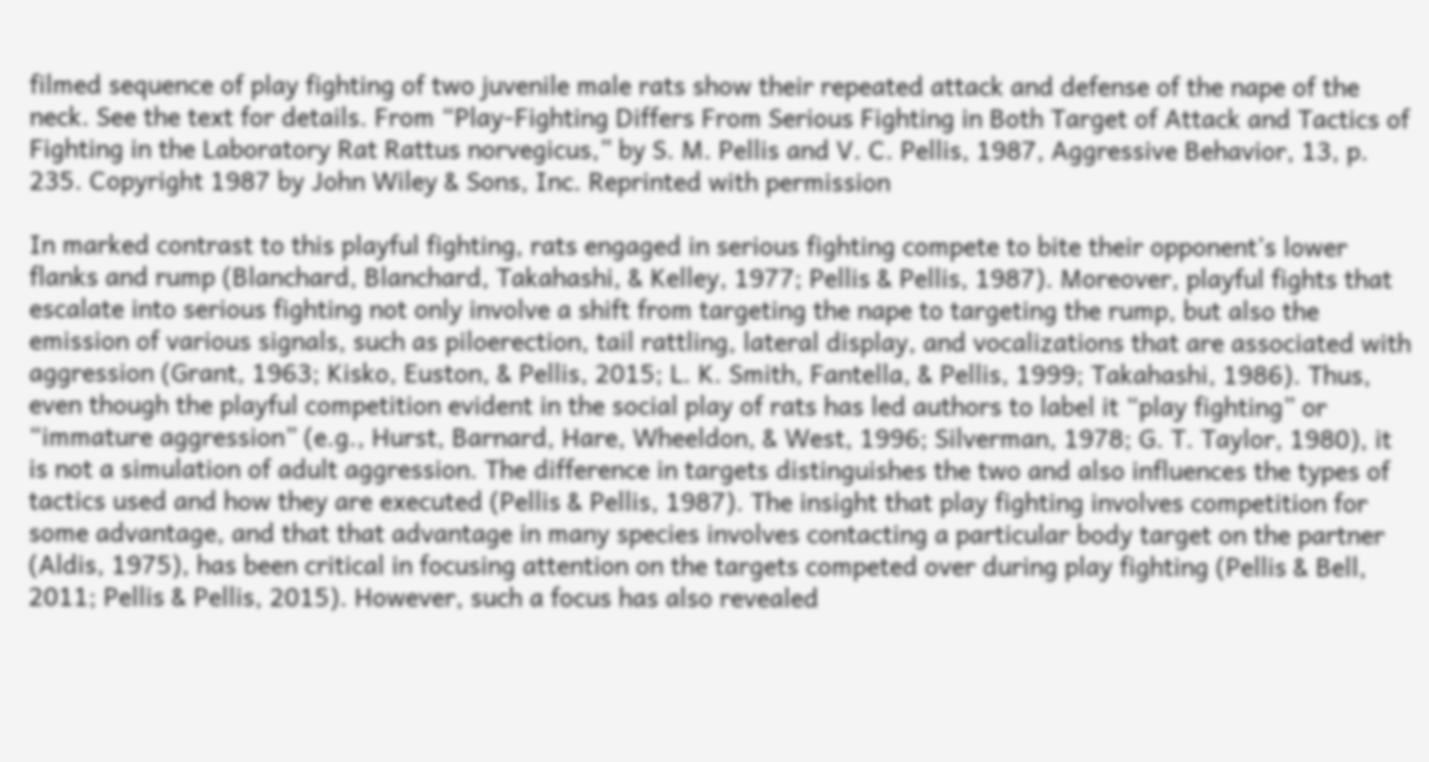filmed sequence of play fighting of two juvenile male rats show their repeated attack and defense of the nape of the neck. See the text for details. From “Play-Fighting Differs From Serious Fighting in Both Target of Attack and Tactics of Fighting in the Laboratory Rat Rattus norvegicus,” by S. M. Pellis and V. C. Pellis, 1987, Aggressive Behavior, 13, p. 235. Copyright 1987 by John Wiley & Sons, Inc. Reprinted with permission

In marked contrast to this playful fighting, rats engaged in serious fighting compete to bite their opponent’s lower flanks and rump (Blanchard, Blanchard, Takahashi, & Kelley, 1977; Pellis & Pellis, 1987). Moreover, playful fights that escalate into serious fighting not only involve a shift from targeting the nape to targeting the rump, but also the emission of various signals, such as piloerection, tail rattling, lateral display, and vocalizations that are associated with aggression (Grant, 1963; Kisko, Euston, & Pellis, 2015; L. K. Smith, Fantella, & Pellis, 1999; Takahashi, 1986). Thus, even though the playful competition evident in the social play of rats has led authors to label it “play fighting” or “immature aggression” (e.g., Hurst, Barnard, Hare, Wheeldon, & West, 1996; Silverman, 1978; G. T. Taylor, 1980), it is not a simulation of adult aggression. The difference in targets distinguishes the two and also influences the types of tactics used and how they are executed (Pellis & Pellis, 1987). The insight that play fighting involves competition for some advantage, and that that advantage in many species involves contacting a particular body target on the partner (Aldis, 1975), has been critical in focusing attention on the targets competed over during play fighting (Pellis & Bell, 2011; Pellis & Pellis, 2015). However, such a focus has also revealed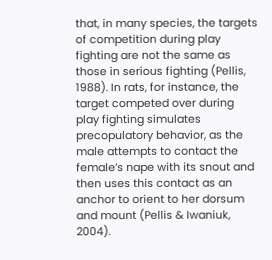that, in many species, the targets of competition during play fighting are not the same as those in serious fighting (Pellis, 1988). In rats, for instance, the target competed over during play fighting simulates precopulatory behavior, as the male attempts to contact the female’s nape with its snout and then uses this contact as an anchor to orient to her dorsum and mount (Pellis & Iwaniuk, 2004).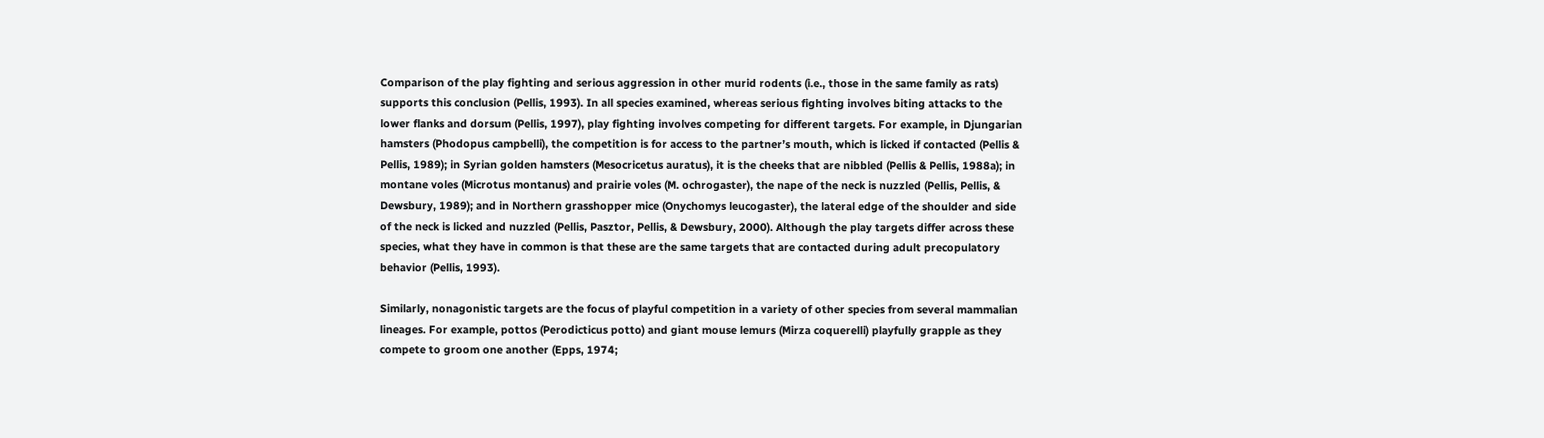Comparison of the play fighting and serious aggression in other murid rodents (i.e., those in the same family as rats) supports this conclusion (Pellis, 1993). In all species examined, whereas serious fighting involves biting attacks to the lower flanks and dorsum (Pellis, 1997), play fighting involves competing for different targets. For example, in Djungarian hamsters (Phodopus campbelli), the competition is for access to the partner’s mouth, which is licked if contacted (Pellis & Pellis, 1989); in Syrian golden hamsters (Mesocricetus auratus), it is the cheeks that are nibbled (Pellis & Pellis, 1988a); in montane voles (Microtus montanus) and prairie voles (M. ochrogaster), the nape of the neck is nuzzled (Pellis, Pellis, & Dewsbury, 1989); and in Northern grasshopper mice (Onychomys leucogaster), the lateral edge of the shoulder and side of the neck is licked and nuzzled (Pellis, Pasztor, Pellis, & Dewsbury, 2000). Although the play targets differ across these species, what they have in common is that these are the same targets that are contacted during adult precopulatory behavior (Pellis, 1993).

Similarly, nonagonistic targets are the focus of playful competition in a variety of other species from several mammalian lineages. For example, pottos (Perodicticus potto) and giant mouse lemurs (Mirza coquerelli) playfully grapple as they compete to groom one another (Epps, 1974;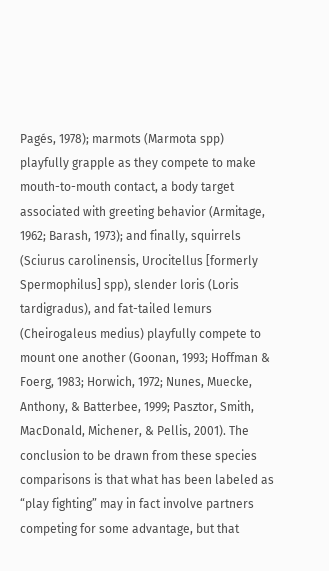Pagés, 1978); marmots (Marmota spp) playfully grapple as they compete to make mouth-to-mouth contact, a body target associated with greeting behavior (Armitage, 1962; Barash, 1973); and finally, squirrels (Sciurus carolinensis, Urocitellus [formerly Spermophilus] spp), slender loris (Loris tardigradus), and fat-tailed lemurs (Cheirogaleus medius) playfully compete to mount one another (Goonan, 1993; Hoffman & Foerg, 1983; Horwich, 1972; Nunes, Muecke, Anthony, & Batterbee, 1999; Pasztor, Smith, MacDonald, Michener, & Pellis, 2001). The conclusion to be drawn from these species comparisons is that what has been labeled as “play fighting” may in fact involve partners competing for some advantage, but that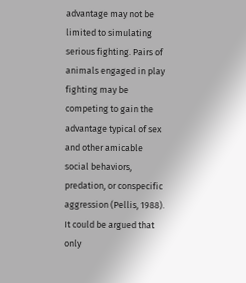advantage may not be limited to simulating serious fighting. Pairs of animals engaged in play fighting may be competing to gain the advantage typical of sex and other amicable social behaviors, predation, or conspecific aggression (Pellis, 1988). It could be argued that only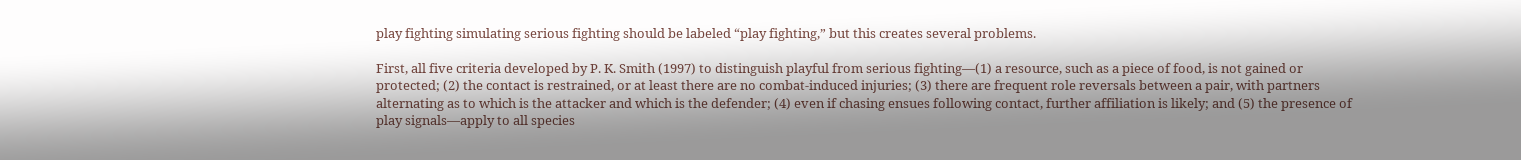play fighting simulating serious fighting should be labeled “play fighting,” but this creates several problems.

First, all five criteria developed by P. K. Smith (1997) to distinguish playful from serious fighting—(1) a resource, such as a piece of food, is not gained or protected; (2) the contact is restrained, or at least there are no combat-induced injuries; (3) there are frequent role reversals between a pair, with partners alternating as to which is the attacker and which is the defender; (4) even if chasing ensues following contact, further affiliation is likely; and (5) the presence of play signals—apply to all species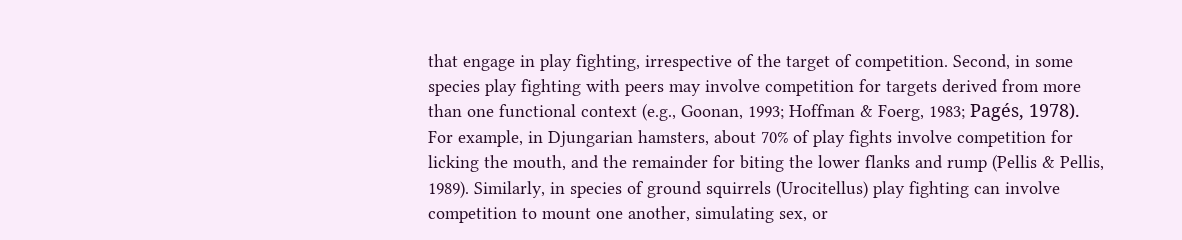that engage in play fighting, irrespective of the target of competition. Second, in some species play fighting with peers may involve competition for targets derived from more than one functional context (e.g., Goonan, 1993; Hoffman & Foerg, 1983; Pagés, 1978). For example, in Djungarian hamsters, about 70% of play fights involve competition for licking the mouth, and the remainder for biting the lower flanks and rump (Pellis & Pellis, 1989). Similarly, in species of ground squirrels (Urocitellus) play fighting can involve competition to mount one another, simulating sex, or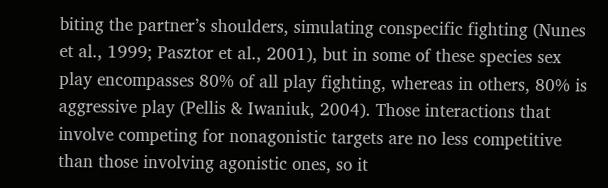biting the partner’s shoulders, simulating conspecific fighting (Nunes et al., 1999; Pasztor et al., 2001), but in some of these species sex play encompasses 80% of all play fighting, whereas in others, 80% is aggressive play (Pellis & Iwaniuk, 2004). Those interactions that involve competing for nonagonistic targets are no less competitive than those involving agonistic ones, so it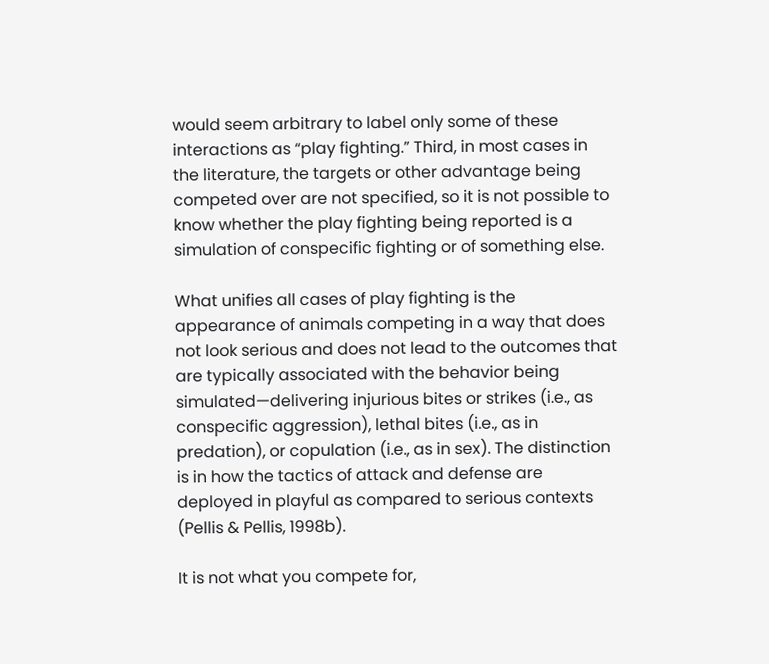would seem arbitrary to label only some of these interactions as “play fighting.” Third, in most cases in the literature, the targets or other advantage being competed over are not specified, so it is not possible to know whether the play fighting being reported is a simulation of conspecific fighting or of something else.

What unifies all cases of play fighting is the appearance of animals competing in a way that does not look serious and does not lead to the outcomes that are typically associated with the behavior being simulated—delivering injurious bites or strikes (i.e., as conspecific aggression), lethal bites (i.e., as in predation), or copulation (i.e., as in sex). The distinction is in how the tactics of attack and defense are deployed in playful as compared to serious contexts (Pellis & Pellis, 1998b).

It is not what you compete for,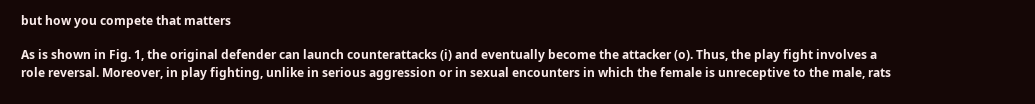but how you compete that matters

As is shown in Fig. 1, the original defender can launch counterattacks (i) and eventually become the attacker (o). Thus, the play fight involves a role reversal. Moreover, in play fighting, unlike in serious aggression or in sexual encounters in which the female is unreceptive to the male, rats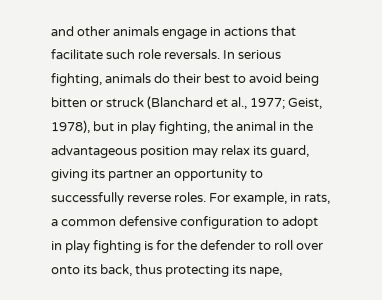and other animals engage in actions that facilitate such role reversals. In serious fighting, animals do their best to avoid being bitten or struck (Blanchard et al., 1977; Geist, 1978), but in play fighting, the animal in the advantageous position may relax its guard, giving its partner an opportunity to successfully reverse roles. For example, in rats, a common defensive configuration to adopt in play fighting is for the defender to roll over onto its back, thus protecting its nape,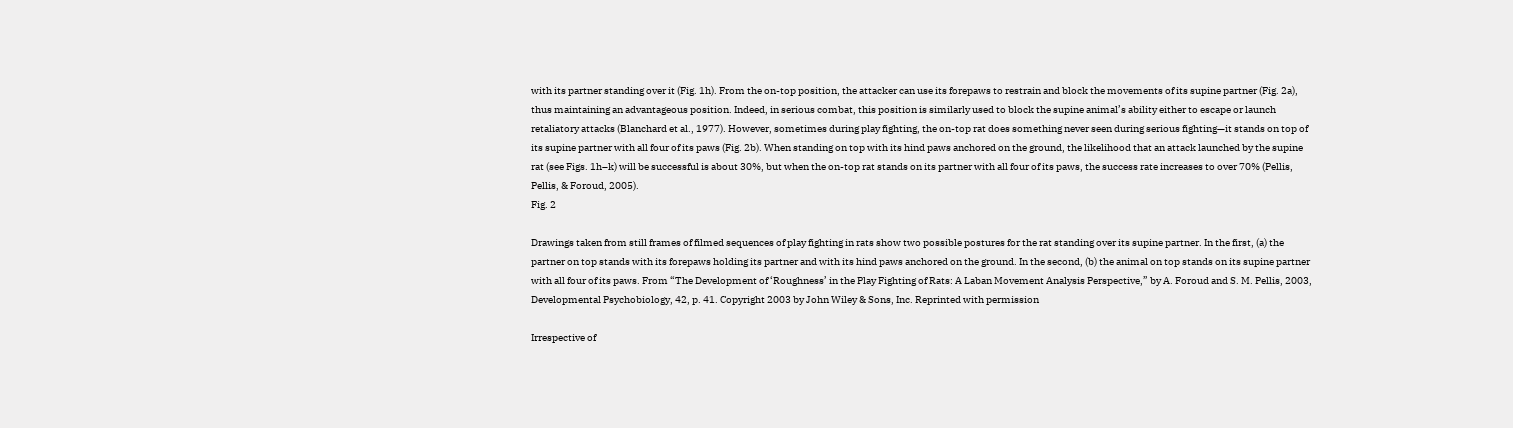with its partner standing over it (Fig. 1h). From the on-top position, the attacker can use its forepaws to restrain and block the movements of its supine partner (Fig. 2a), thus maintaining an advantageous position. Indeed, in serious combat, this position is similarly used to block the supine animal’s ability either to escape or launch retaliatory attacks (Blanchard et al., 1977). However, sometimes during play fighting, the on-top rat does something never seen during serious fighting—it stands on top of its supine partner with all four of its paws (Fig. 2b). When standing on top with its hind paws anchored on the ground, the likelihood that an attack launched by the supine rat (see Figs. 1h–k) will be successful is about 30%, but when the on-top rat stands on its partner with all four of its paws, the success rate increases to over 70% (Pellis, Pellis, & Foroud, 2005).
Fig. 2

Drawings taken from still frames of filmed sequences of play fighting in rats show two possible postures for the rat standing over its supine partner. In the first, (a) the partner on top stands with its forepaws holding its partner and with its hind paws anchored on the ground. In the second, (b) the animal on top stands on its supine partner with all four of its paws. From “The Development of ‘Roughness’ in the Play Fighting of Rats: A Laban Movement Analysis Perspective,” by A. Foroud and S. M. Pellis, 2003, Developmental Psychobiology, 42, p. 41. Copyright 2003 by John Wiley & Sons, Inc. Reprinted with permission

Irrespective of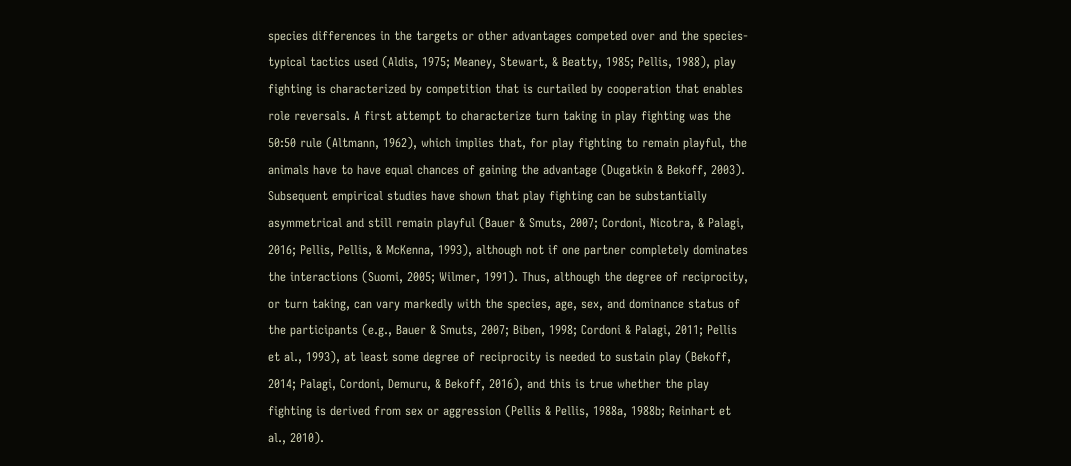species differences in the targets or other advantages competed over and the species-typical tactics used (Aldis, 1975; Meaney, Stewart, & Beatty, 1985; Pellis, 1988), play fighting is characterized by competition that is curtailed by cooperation that enables role reversals. A first attempt to characterize turn taking in play fighting was the 50:50 rule (Altmann, 1962), which implies that, for play fighting to remain playful, the animals have to have equal chances of gaining the advantage (Dugatkin & Bekoff, 2003). Subsequent empirical studies have shown that play fighting can be substantially asymmetrical and still remain playful (Bauer & Smuts, 2007; Cordoni, Nicotra, & Palagi, 2016; Pellis, Pellis, & McKenna, 1993), although not if one partner completely dominates the interactions (Suomi, 2005; Wilmer, 1991). Thus, although the degree of reciprocity, or turn taking, can vary markedly with the species, age, sex, and dominance status of the participants (e.g., Bauer & Smuts, 2007; Biben, 1998; Cordoni & Palagi, 2011; Pellis et al., 1993), at least some degree of reciprocity is needed to sustain play (Bekoff, 2014; Palagi, Cordoni, Demuru, & Bekoff, 2016), and this is true whether the play fighting is derived from sex or aggression (Pellis & Pellis, 1988a, 1988b; Reinhart et al., 2010).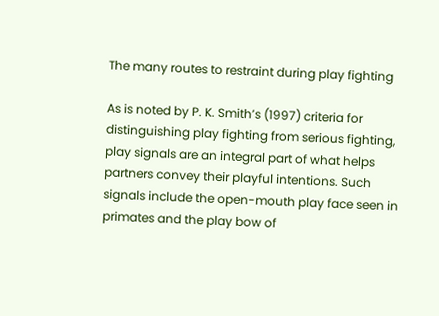The many routes to restraint during play fighting

As is noted by P. K. Smith’s (1997) criteria for distinguishing play fighting from serious fighting, play signals are an integral part of what helps partners convey their playful intentions. Such signals include the open-mouth play face seen in primates and the play bow of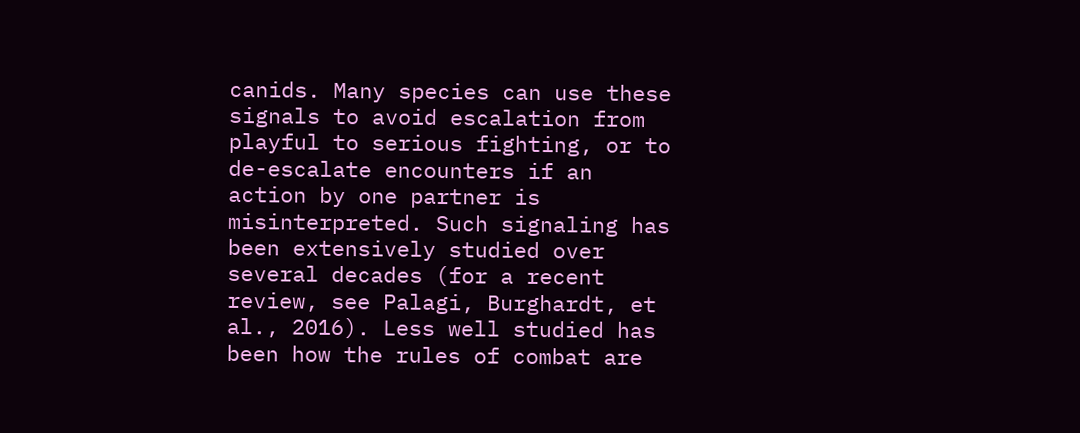canids. Many species can use these signals to avoid escalation from playful to serious fighting, or to de-escalate encounters if an action by one partner is misinterpreted. Such signaling has been extensively studied over several decades (for a recent review, see Palagi, Burghardt, et al., 2016). Less well studied has been how the rules of combat are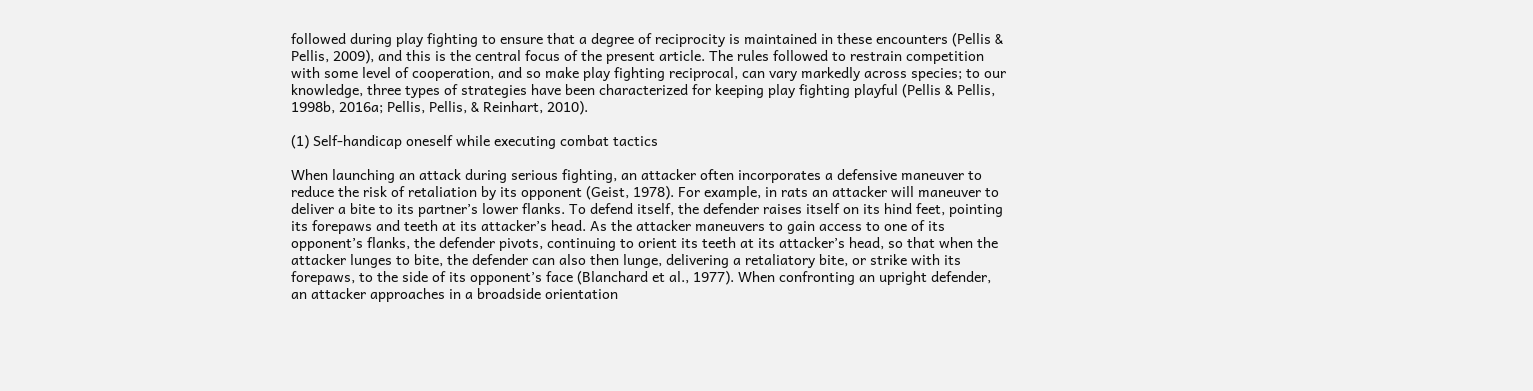followed during play fighting to ensure that a degree of reciprocity is maintained in these encounters (Pellis & Pellis, 2009), and this is the central focus of the present article. The rules followed to restrain competition with some level of cooperation, and so make play fighting reciprocal, can vary markedly across species; to our knowledge, three types of strategies have been characterized for keeping play fighting playful (Pellis & Pellis, 1998b, 2016a; Pellis, Pellis, & Reinhart, 2010).

(1) Self-handicap oneself while executing combat tactics

When launching an attack during serious fighting, an attacker often incorporates a defensive maneuver to reduce the risk of retaliation by its opponent (Geist, 1978). For example, in rats an attacker will maneuver to deliver a bite to its partner’s lower flanks. To defend itself, the defender raises itself on its hind feet, pointing its forepaws and teeth at its attacker’s head. As the attacker maneuvers to gain access to one of its opponent’s flanks, the defender pivots, continuing to orient its teeth at its attacker’s head, so that when the attacker lunges to bite, the defender can also then lunge, delivering a retaliatory bite, or strike with its forepaws, to the side of its opponent’s face (Blanchard et al., 1977). When confronting an upright defender, an attacker approaches in a broadside orientation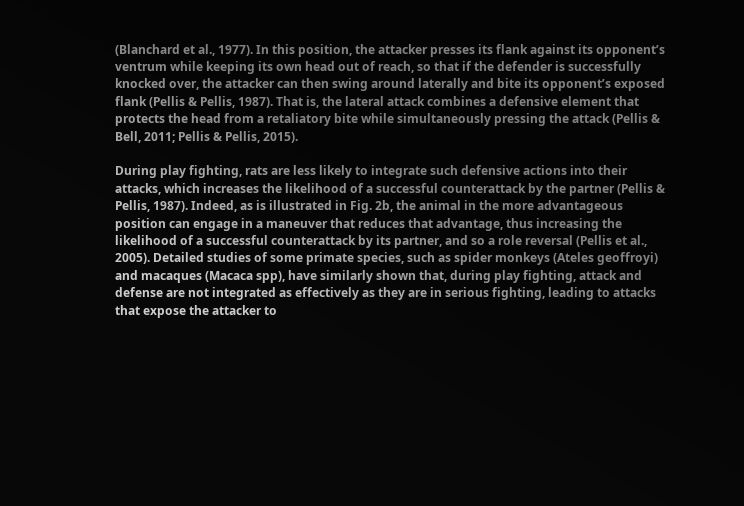(Blanchard et al., 1977). In this position, the attacker presses its flank against its opponent’s ventrum while keeping its own head out of reach, so that if the defender is successfully knocked over, the attacker can then swing around laterally and bite its opponent’s exposed flank (Pellis & Pellis, 1987). That is, the lateral attack combines a defensive element that protects the head from a retaliatory bite while simultaneously pressing the attack (Pellis & Bell, 2011; Pellis & Pellis, 2015).

During play fighting, rats are less likely to integrate such defensive actions into their attacks, which increases the likelihood of a successful counterattack by the partner (Pellis & Pellis, 1987). Indeed, as is illustrated in Fig. 2b, the animal in the more advantageous position can engage in a maneuver that reduces that advantage, thus increasing the likelihood of a successful counterattack by its partner, and so a role reversal (Pellis et al., 2005). Detailed studies of some primate species, such as spider monkeys (Ateles geoffroyi) and macaques (Macaca spp), have similarly shown that, during play fighting, attack and defense are not integrated as effectively as they are in serious fighting, leading to attacks that expose the attacker to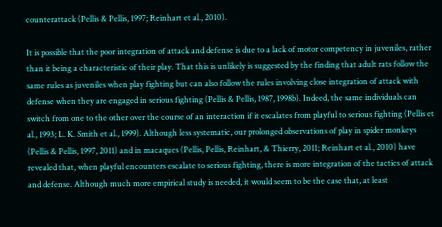counterattack (Pellis & Pellis, 1997; Reinhart et al., 2010).

It is possible that the poor integration of attack and defense is due to a lack of motor competency in juveniles, rather than it being a characteristic of their play. That this is unlikely is suggested by the finding that adult rats follow the same rules as juveniles when play fighting but can also follow the rules involving close integration of attack with defense when they are engaged in serious fighting (Pellis & Pellis, 1987, 1998b). Indeed, the same individuals can switch from one to the other over the course of an interaction if it escalates from playful to serious fighting (Pellis et al., 1993; L. K. Smith et al., 1999). Although less systematic, our prolonged observations of play in spider monkeys (Pellis & Pellis, 1997, 2011) and in macaques (Pellis, Pellis, Reinhart, & Thierry, 2011; Reinhart et al., 2010) have revealed that, when playful encounters escalate to serious fighting, there is more integration of the tactics of attack and defense. Although much more empirical study is needed, it would seem to be the case that, at least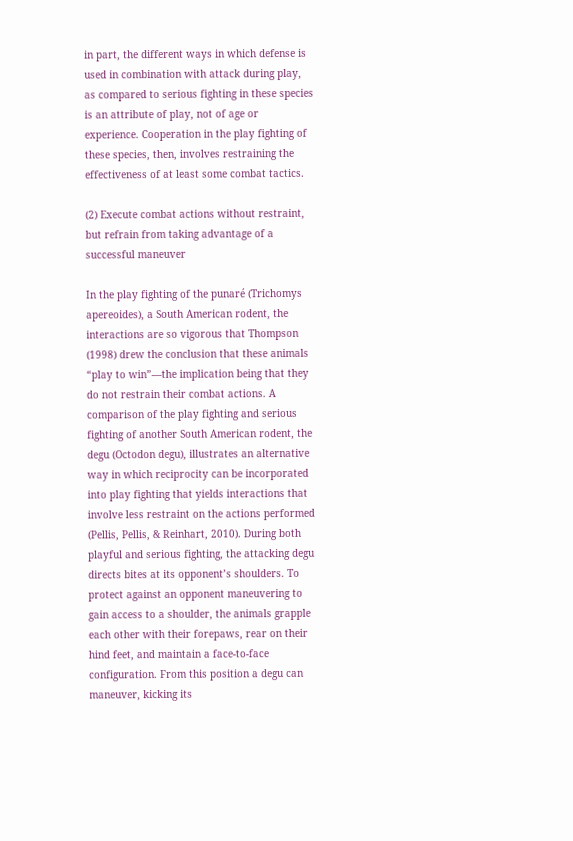in part, the different ways in which defense is used in combination with attack during play, as compared to serious fighting in these species is an attribute of play, not of age or experience. Cooperation in the play fighting of these species, then, involves restraining the effectiveness of at least some combat tactics.

(2) Execute combat actions without restraint, but refrain from taking advantage of a successful maneuver

In the play fighting of the punaré (Trichomys apereoides), a South American rodent, the interactions are so vigorous that Thompson (1998) drew the conclusion that these animals “play to win”—the implication being that they do not restrain their combat actions. A comparison of the play fighting and serious fighting of another South American rodent, the degu (Octodon degu), illustrates an alternative way in which reciprocity can be incorporated into play fighting that yields interactions that involve less restraint on the actions performed (Pellis, Pellis, & Reinhart, 2010). During both playful and serious fighting, the attacking degu directs bites at its opponent’s shoulders. To protect against an opponent maneuvering to gain access to a shoulder, the animals grapple each other with their forepaws, rear on their hind feet, and maintain a face-to-face configuration. From this position a degu can maneuver, kicking its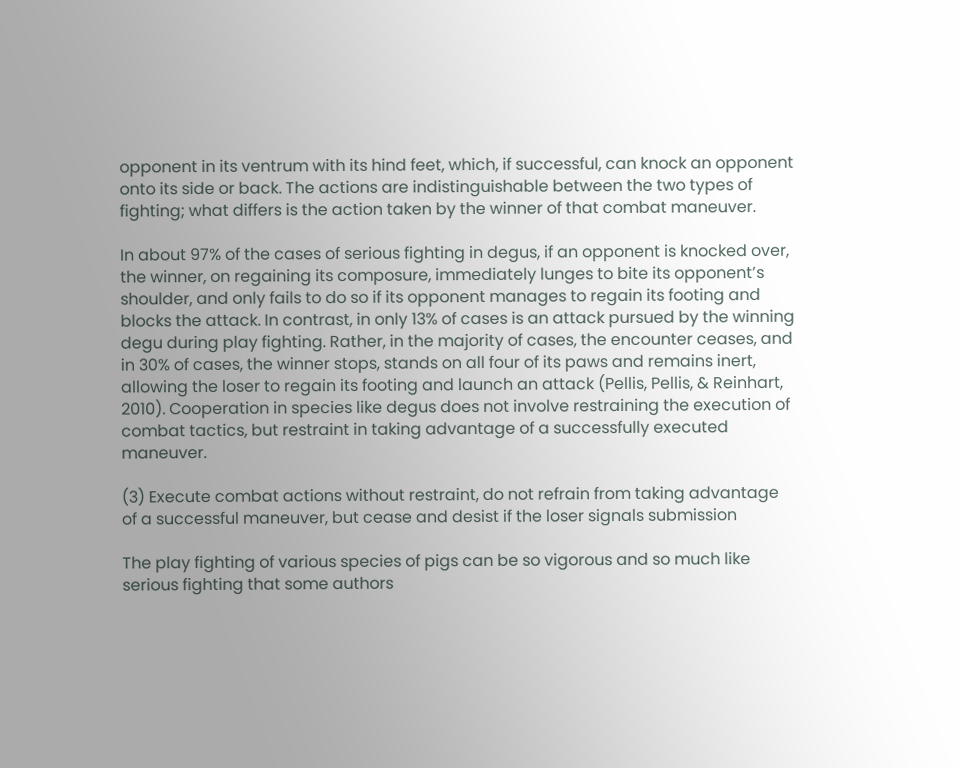opponent in its ventrum with its hind feet, which, if successful, can knock an opponent onto its side or back. The actions are indistinguishable between the two types of fighting; what differs is the action taken by the winner of that combat maneuver.

In about 97% of the cases of serious fighting in degus, if an opponent is knocked over, the winner, on regaining its composure, immediately lunges to bite its opponent’s shoulder, and only fails to do so if its opponent manages to regain its footing and blocks the attack. In contrast, in only 13% of cases is an attack pursued by the winning degu during play fighting. Rather, in the majority of cases, the encounter ceases, and in 30% of cases, the winner stops, stands on all four of its paws and remains inert, allowing the loser to regain its footing and launch an attack (Pellis, Pellis, & Reinhart, 2010). Cooperation in species like degus does not involve restraining the execution of combat tactics, but restraint in taking advantage of a successfully executed maneuver.

(3) Execute combat actions without restraint, do not refrain from taking advantage of a successful maneuver, but cease and desist if the loser signals submission

The play fighting of various species of pigs can be so vigorous and so much like serious fighting that some authors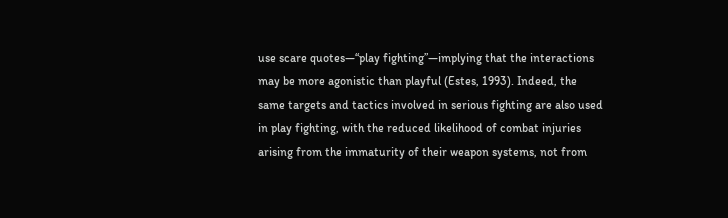use scare quotes—“play fighting”—implying that the interactions may be more agonistic than playful (Estes, 1993). Indeed, the same targets and tactics involved in serious fighting are also used in play fighting, with the reduced likelihood of combat injuries arising from the immaturity of their weapon systems, not from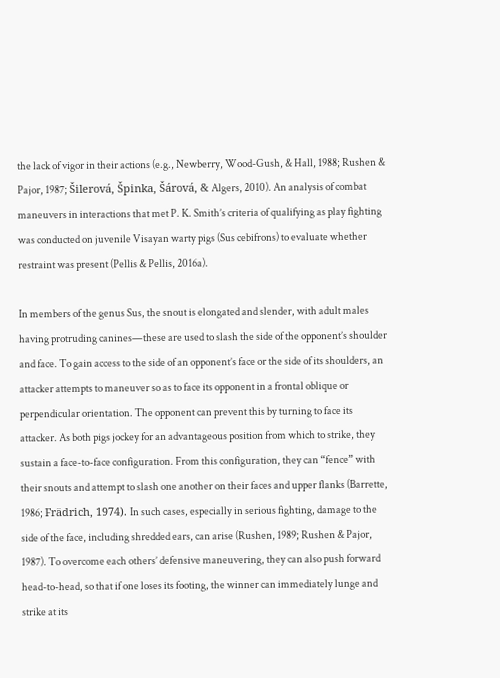the lack of vigor in their actions (e.g., Newberry, Wood-Gush, & Hall, 1988; Rushen & Pajor, 1987; Šilerová, Špinka, Šárová, & Algers, 2010). An analysis of combat maneuvers in interactions that met P. K. Smith’s criteria of qualifying as play fighting was conducted on juvenile Visayan warty pigs (Sus cebifrons) to evaluate whether restraint was present (Pellis & Pellis, 2016a).

In members of the genus Sus, the snout is elongated and slender, with adult males having protruding canines—these are used to slash the side of the opponent’s shoulder and face. To gain access to the side of an opponent’s face or the side of its shoulders, an attacker attempts to maneuver so as to face its opponent in a frontal oblique or perpendicular orientation. The opponent can prevent this by turning to face its attacker. As both pigs jockey for an advantageous position from which to strike, they sustain a face-to-face configuration. From this configuration, they can “fence” with their snouts and attempt to slash one another on their faces and upper flanks (Barrette, 1986; Frädrich, 1974). In such cases, especially in serious fighting, damage to the side of the face, including shredded ears, can arise (Rushen, 1989; Rushen & Pajor, 1987). To overcome each others’ defensive maneuvering, they can also push forward head-to-head, so that if one loses its footing, the winner can immediately lunge and strike at its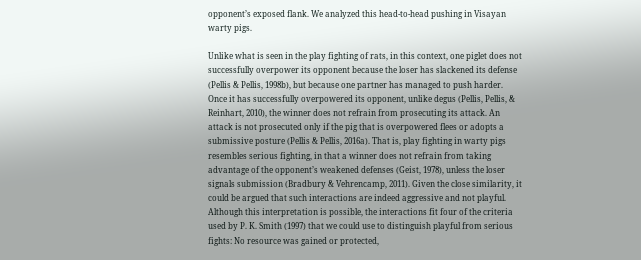opponent’s exposed flank. We analyzed this head-to-head pushing in Visayan warty pigs.

Unlike what is seen in the play fighting of rats, in this context, one piglet does not successfully overpower its opponent because the loser has slackened its defense (Pellis & Pellis, 1998b), but because one partner has managed to push harder. Once it has successfully overpowered its opponent, unlike degus (Pellis, Pellis, & Reinhart, 2010), the winner does not refrain from prosecuting its attack. An attack is not prosecuted only if the pig that is overpowered flees or adopts a submissive posture (Pellis & Pellis, 2016a). That is, play fighting in warty pigs resembles serious fighting, in that a winner does not refrain from taking advantage of the opponent’s weakened defenses (Geist, 1978), unless the loser signals submission (Bradbury & Vehrencamp, 2011). Given the close similarity, it could be argued that such interactions are indeed aggressive and not playful. Although this interpretation is possible, the interactions fit four of the criteria used by P. K. Smith (1997) that we could use to distinguish playful from serious fights: No resource was gained or protected,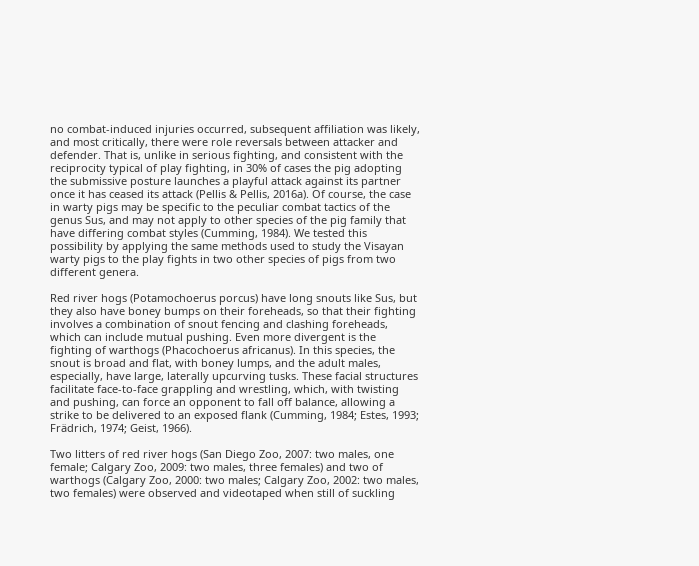no combat-induced injuries occurred, subsequent affiliation was likely, and most critically, there were role reversals between attacker and defender. That is, unlike in serious fighting, and consistent with the reciprocity typical of play fighting, in 30% of cases the pig adopting the submissive posture launches a playful attack against its partner once it has ceased its attack (Pellis & Pellis, 2016a). Of course, the case in warty pigs may be specific to the peculiar combat tactics of the genus Sus, and may not apply to other species of the pig family that have differing combat styles (Cumming, 1984). We tested this possibility by applying the same methods used to study the Visayan warty pigs to the play fights in two other species of pigs from two different genera.

Red river hogs (Potamochoerus porcus) have long snouts like Sus, but they also have boney bumps on their foreheads, so that their fighting involves a combination of snout fencing and clashing foreheads, which can include mutual pushing. Even more divergent is the fighting of warthogs (Phacochoerus africanus). In this species, the snout is broad and flat, with boney lumps, and the adult males, especially, have large, laterally upcurving tusks. These facial structures facilitate face-to-face grappling and wrestling, which, with twisting and pushing, can force an opponent to fall off balance, allowing a strike to be delivered to an exposed flank (Cumming, 1984; Estes, 1993; Frädrich, 1974; Geist, 1966).

Two litters of red river hogs (San Diego Zoo, 2007: two males, one female; Calgary Zoo, 2009: two males, three females) and two of warthogs (Calgary Zoo, 2000: two males; Calgary Zoo, 2002: two males, two females) were observed and videotaped when still of suckling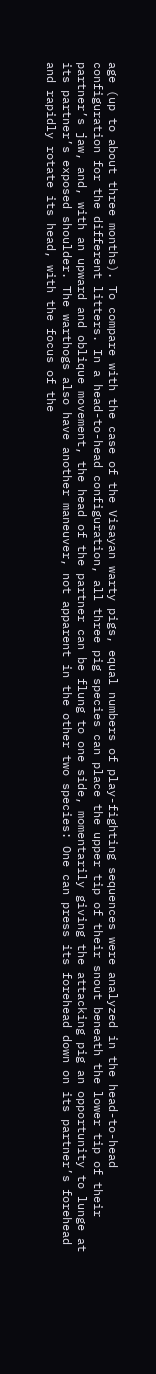age (up to about three months). To compare with the case of the Visayan warty pigs, equal numbers of play-fighting sequences were analyzed in the head-to-head configuration for the different litters. In a head-to-head configuration, all three pig species can place the upper tip of their snout beneath the lower tip of their partner’s jaw, and, with an upward and oblique movement, the head of the partner can be flung to one side, momentarily giving the attacking pig an opportunity to lunge at its partner’s exposed shoulder. The warthogs also have another maneuver, not apparent in the other two species: One can press its forehead down on its partner’s forehead and rapidly rotate its head, with the focus of the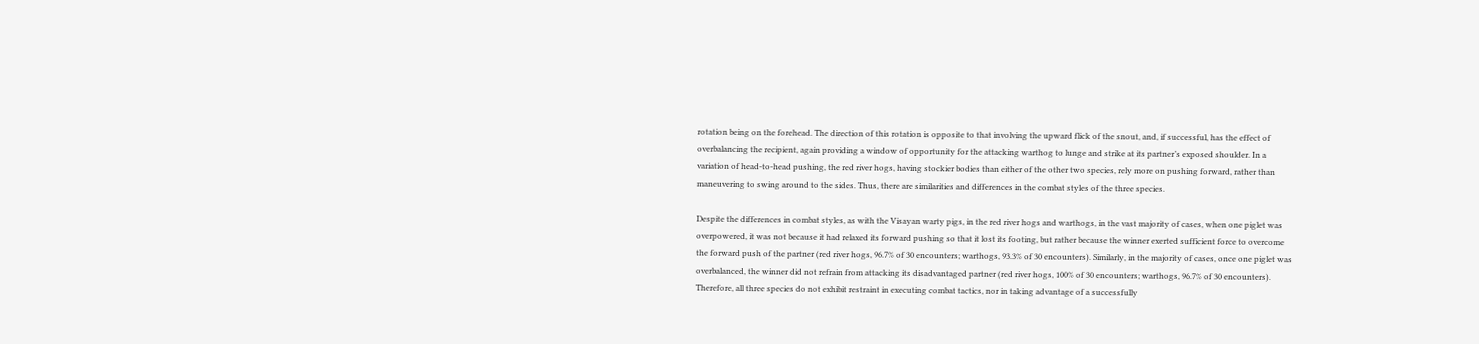rotation being on the forehead. The direction of this rotation is opposite to that involving the upward flick of the snout, and, if successful, has the effect of overbalancing the recipient, again providing a window of opportunity for the attacking warthog to lunge and strike at its partner’s exposed shoulder. In a variation of head-to-head pushing, the red river hogs, having stockier bodies than either of the other two species, rely more on pushing forward, rather than maneuvering to swing around to the sides. Thus, there are similarities and differences in the combat styles of the three species.

Despite the differences in combat styles, as with the Visayan warty pigs, in the red river hogs and warthogs, in the vast majority of cases, when one piglet was overpowered, it was not because it had relaxed its forward pushing so that it lost its footing, but rather because the winner exerted sufficient force to overcome the forward push of the partner (red river hogs, 96.7% of 30 encounters; warthogs, 93.3% of 30 encounters). Similarly, in the majority of cases, once one piglet was overbalanced, the winner did not refrain from attacking its disadvantaged partner (red river hogs, 100% of 30 encounters; warthogs, 96.7% of 30 encounters). Therefore, all three species do not exhibit restraint in executing combat tactics, nor in taking advantage of a successfully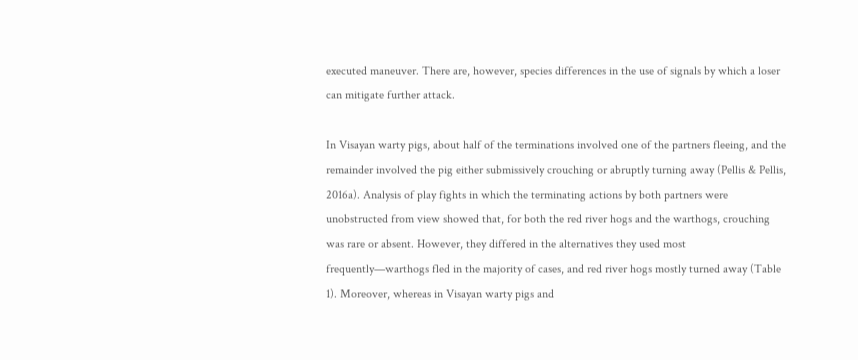executed maneuver. There are, however, species differences in the use of signals by which a loser can mitigate further attack.

In Visayan warty pigs, about half of the terminations involved one of the partners fleeing, and the remainder involved the pig either submissively crouching or abruptly turning away (Pellis & Pellis, 2016a). Analysis of play fights in which the terminating actions by both partners were unobstructed from view showed that, for both the red river hogs and the warthogs, crouching was rare or absent. However, they differed in the alternatives they used most frequently—warthogs fled in the majority of cases, and red river hogs mostly turned away (Table 1). Moreover, whereas in Visayan warty pigs and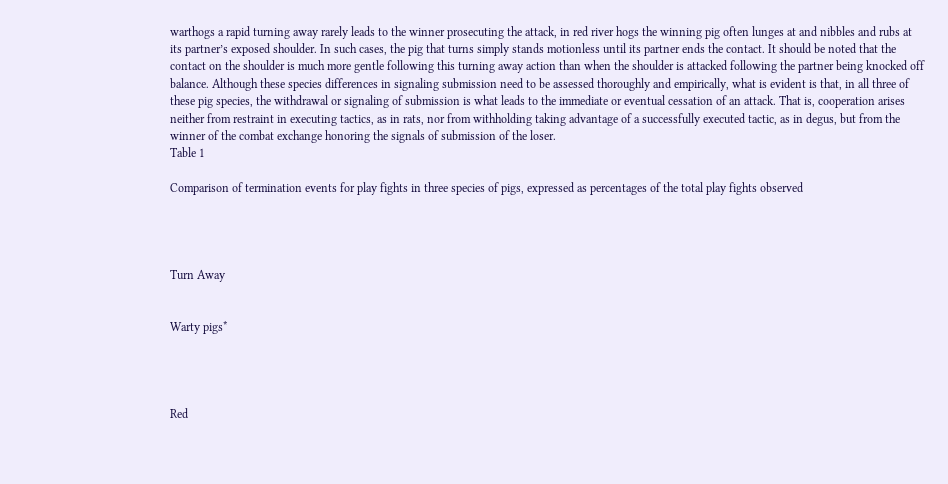warthogs a rapid turning away rarely leads to the winner prosecuting the attack, in red river hogs the winning pig often lunges at and nibbles and rubs at its partner’s exposed shoulder. In such cases, the pig that turns simply stands motionless until its partner ends the contact. It should be noted that the contact on the shoulder is much more gentle following this turning away action than when the shoulder is attacked following the partner being knocked off balance. Although these species differences in signaling submission need to be assessed thoroughly and empirically, what is evident is that, in all three of these pig species, the withdrawal or signaling of submission is what leads to the immediate or eventual cessation of an attack. That is, cooperation arises neither from restraint in executing tactics, as in rats, nor from withholding taking advantage of a successfully executed tactic, as in degus, but from the winner of the combat exchange honoring the signals of submission of the loser.
Table 1

Comparison of termination events for play fights in three species of pigs, expressed as percentages of the total play fights observed




Turn Away


Warty pigs*




Red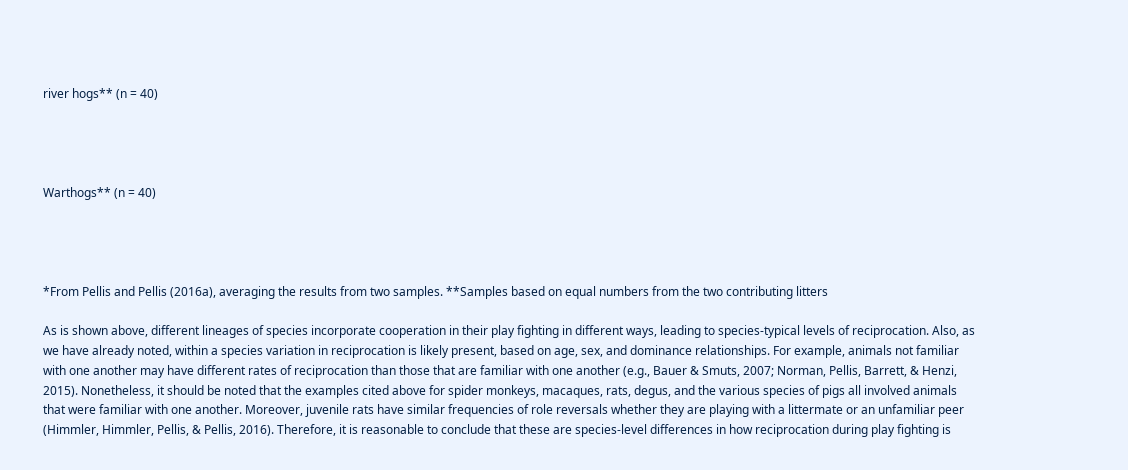river hogs** (n = 40)




Warthogs** (n = 40)




*From Pellis and Pellis (2016a), averaging the results from two samples. **Samples based on equal numbers from the two contributing litters

As is shown above, different lineages of species incorporate cooperation in their play fighting in different ways, leading to species-typical levels of reciprocation. Also, as we have already noted, within a species variation in reciprocation is likely present, based on age, sex, and dominance relationships. For example, animals not familiar with one another may have different rates of reciprocation than those that are familiar with one another (e.g., Bauer & Smuts, 2007; Norman, Pellis, Barrett, & Henzi, 2015). Nonetheless, it should be noted that the examples cited above for spider monkeys, macaques, rats, degus, and the various species of pigs all involved animals that were familiar with one another. Moreover, juvenile rats have similar frequencies of role reversals whether they are playing with a littermate or an unfamiliar peer (Himmler, Himmler, Pellis, & Pellis, 2016). Therefore, it is reasonable to conclude that these are species-level differences in how reciprocation during play fighting is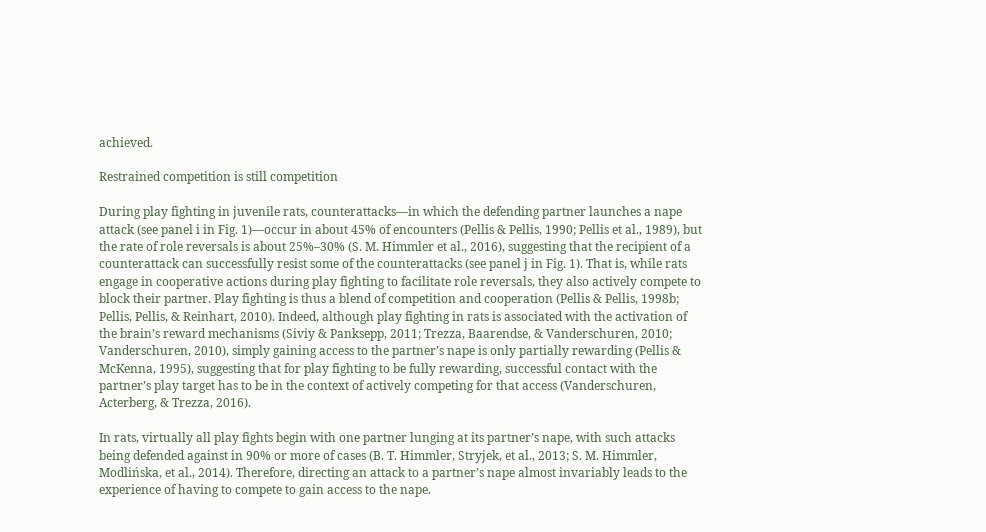achieved.

Restrained competition is still competition

During play fighting in juvenile rats, counterattacks—in which the defending partner launches a nape attack (see panel i in Fig. 1)—occur in about 45% of encounters (Pellis & Pellis, 1990; Pellis et al., 1989), but the rate of role reversals is about 25%–30% (S. M. Himmler et al., 2016), suggesting that the recipient of a counterattack can successfully resist some of the counterattacks (see panel j in Fig. 1). That is, while rats engage in cooperative actions during play fighting to facilitate role reversals, they also actively compete to block their partner. Play fighting is thus a blend of competition and cooperation (Pellis & Pellis, 1998b; Pellis, Pellis, & Reinhart, 2010). Indeed, although play fighting in rats is associated with the activation of the brain’s reward mechanisms (Siviy & Panksepp, 2011; Trezza, Baarendse, & Vanderschuren, 2010; Vanderschuren, 2010), simply gaining access to the partner’s nape is only partially rewarding (Pellis & McKenna, 1995), suggesting that for play fighting to be fully rewarding, successful contact with the partner’s play target has to be in the context of actively competing for that access (Vanderschuren, Acterberg, & Trezza, 2016).

In rats, virtually all play fights begin with one partner lunging at its partner’s nape, with such attacks being defended against in 90% or more of cases (B. T. Himmler, Stryjek, et al., 2013; S. M. Himmler, Modlińska, et al., 2014). Therefore, directing an attack to a partner’s nape almost invariably leads to the experience of having to compete to gain access to the nape.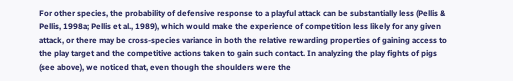For other species, the probability of defensive response to a playful attack can be substantially less (Pellis & Pellis, 1998a; Pellis et al., 1989), which would make the experience of competition less likely for any given attack, or there may be cross-species variance in both the relative rewarding properties of gaining access to the play target and the competitive actions taken to gain such contact. In analyzing the play fights of pigs (see above), we noticed that, even though the shoulders were the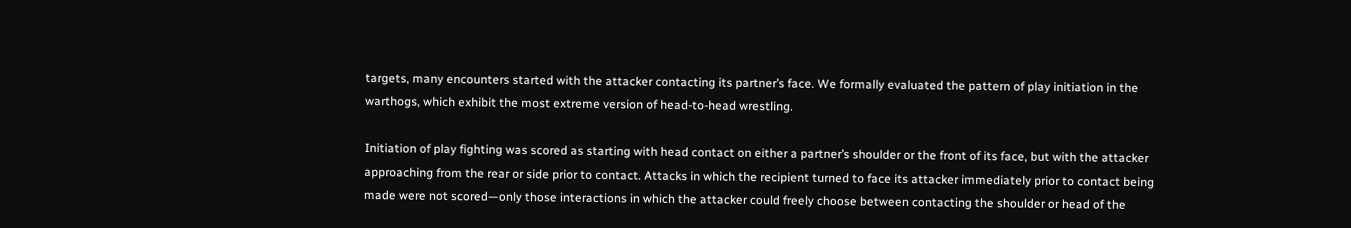targets, many encounters started with the attacker contacting its partner’s face. We formally evaluated the pattern of play initiation in the warthogs, which exhibit the most extreme version of head-to-head wrestling.

Initiation of play fighting was scored as starting with head contact on either a partner’s shoulder or the front of its face, but with the attacker approaching from the rear or side prior to contact. Attacks in which the recipient turned to face its attacker immediately prior to contact being made were not scored—only those interactions in which the attacker could freely choose between contacting the shoulder or head of the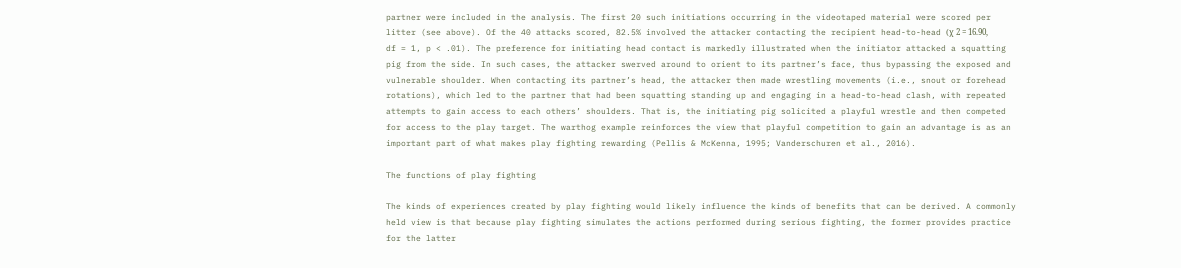partner were included in the analysis. The first 20 such initiations occurring in the videotaped material were scored per litter (see above). Of the 40 attacks scored, 82.5% involved the attacker contacting the recipient head-to-head (χ 2 = 16.90, df = 1, p < .01). The preference for initiating head contact is markedly illustrated when the initiator attacked a squatting pig from the side. In such cases, the attacker swerved around to orient to its partner’s face, thus bypassing the exposed and vulnerable shoulder. When contacting its partner’s head, the attacker then made wrestling movements (i.e., snout or forehead rotations), which led to the partner that had been squatting standing up and engaging in a head-to-head clash, with repeated attempts to gain access to each others’ shoulders. That is, the initiating pig solicited a playful wrestle and then competed for access to the play target. The warthog example reinforces the view that playful competition to gain an advantage is as an important part of what makes play fighting rewarding (Pellis & McKenna, 1995; Vanderschuren et al., 2016).

The functions of play fighting

The kinds of experiences created by play fighting would likely influence the kinds of benefits that can be derived. A commonly held view is that because play fighting simulates the actions performed during serious fighting, the former provides practice for the latter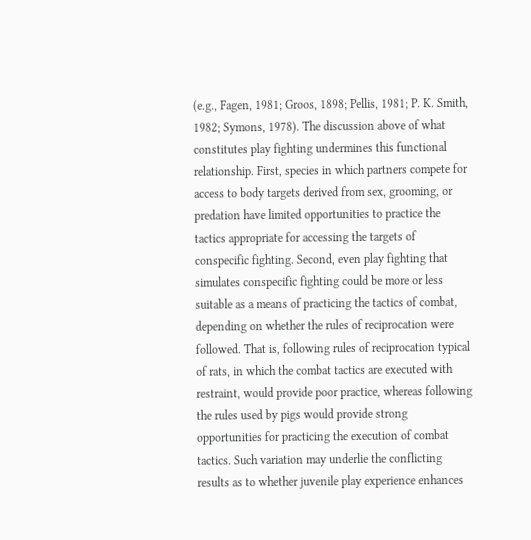(e.g., Fagen, 1981; Groos, 1898; Pellis, 1981; P. K. Smith, 1982; Symons, 1978). The discussion above of what constitutes play fighting undermines this functional relationship. First, species in which partners compete for access to body targets derived from sex, grooming, or predation have limited opportunities to practice the tactics appropriate for accessing the targets of conspecific fighting. Second, even play fighting that simulates conspecific fighting could be more or less suitable as a means of practicing the tactics of combat, depending on whether the rules of reciprocation were followed. That is, following rules of reciprocation typical of rats, in which the combat tactics are executed with restraint, would provide poor practice, whereas following the rules used by pigs would provide strong opportunities for practicing the execution of combat tactics. Such variation may underlie the conflicting results as to whether juvenile play experience enhances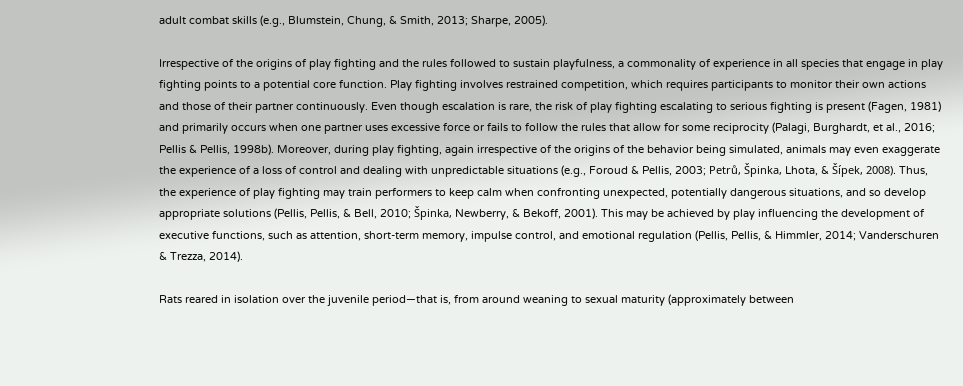adult combat skills (e.g., Blumstein, Chung, & Smith, 2013; Sharpe, 2005).

Irrespective of the origins of play fighting and the rules followed to sustain playfulness, a commonality of experience in all species that engage in play fighting points to a potential core function. Play fighting involves restrained competition, which requires participants to monitor their own actions and those of their partner continuously. Even though escalation is rare, the risk of play fighting escalating to serious fighting is present (Fagen, 1981) and primarily occurs when one partner uses excessive force or fails to follow the rules that allow for some reciprocity (Palagi, Burghardt, et al., 2016; Pellis & Pellis, 1998b). Moreover, during play fighting, again irrespective of the origins of the behavior being simulated, animals may even exaggerate the experience of a loss of control and dealing with unpredictable situations (e.g., Foroud & Pellis, 2003; Petrů, Špinka, Lhota, & Šípek, 2008). Thus, the experience of play fighting may train performers to keep calm when confronting unexpected, potentially dangerous situations, and so develop appropriate solutions (Pellis, Pellis, & Bell, 2010; Špinka, Newberry, & Bekoff, 2001). This may be achieved by play influencing the development of executive functions, such as attention, short-term memory, impulse control, and emotional regulation (Pellis, Pellis, & Himmler, 2014; Vanderschuren & Trezza, 2014).

Rats reared in isolation over the juvenile period—that is, from around weaning to sexual maturity (approximately between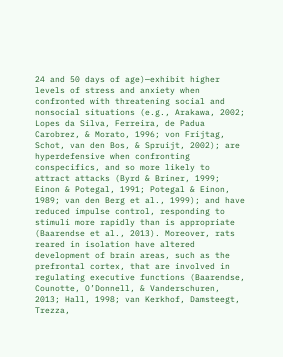24 and 50 days of age)—exhibit higher levels of stress and anxiety when confronted with threatening social and nonsocial situations (e.g., Arakawa, 2002; Lopes da Silva, Ferreira, de Padua Carobrez, & Morato, 1996; von Frijtag, Schot, van den Bos, & Spruijt, 2002); are hyperdefensive when confronting conspecifics, and so more likely to attract attacks (Byrd & Briner, 1999; Einon & Potegal, 1991; Potegal & Einon, 1989; van den Berg et al., 1999); and have reduced impulse control, responding to stimuli more rapidly than is appropriate (Baarendse et al., 2013). Moreover, rats reared in isolation have altered development of brain areas, such as the prefrontal cortex, that are involved in regulating executive functions (Baarendse, Counotte, O’Donnell, & Vanderschuren, 2013; Hall, 1998; van Kerkhof, Damsteegt, Trezza,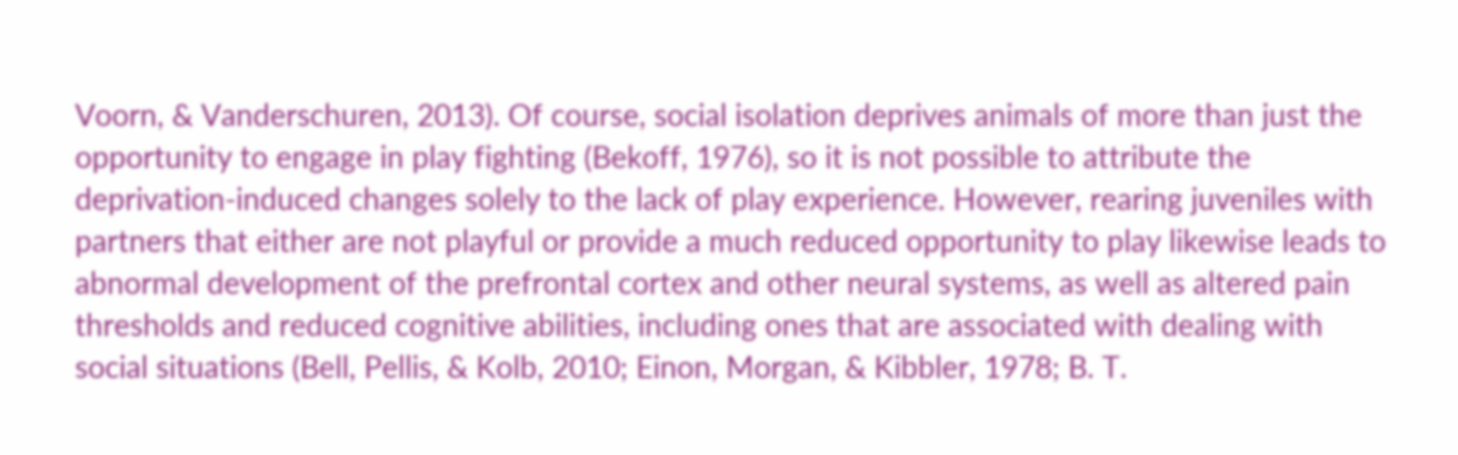Voorn, & Vanderschuren, 2013). Of course, social isolation deprives animals of more than just the opportunity to engage in play fighting (Bekoff, 1976), so it is not possible to attribute the deprivation-induced changes solely to the lack of play experience. However, rearing juveniles with partners that either are not playful or provide a much reduced opportunity to play likewise leads to abnormal development of the prefrontal cortex and other neural systems, as well as altered pain thresholds and reduced cognitive abilities, including ones that are associated with dealing with social situations (Bell, Pellis, & Kolb, 2010; Einon, Morgan, & Kibbler, 1978; B. T.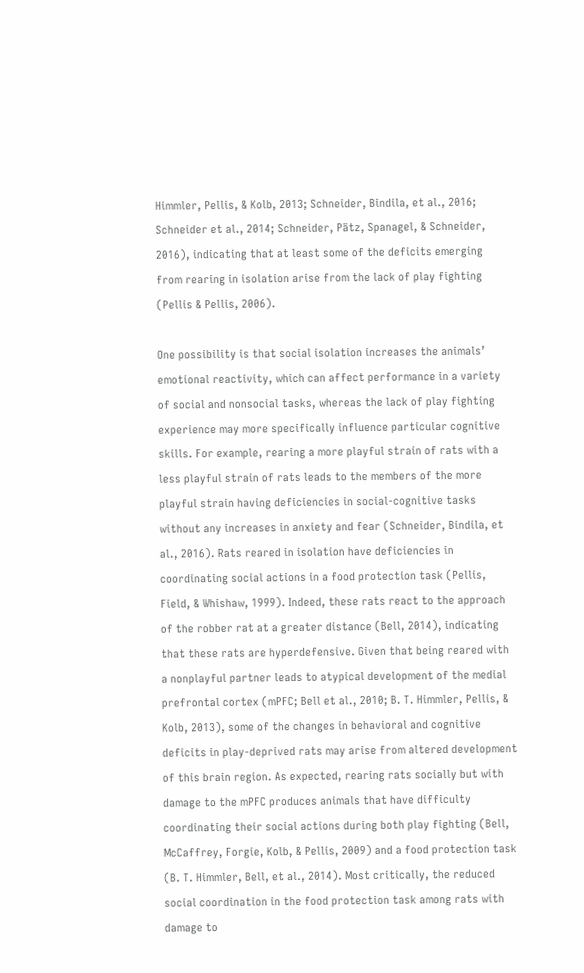Himmler, Pellis, & Kolb, 2013; Schneider, Bindila, et al., 2016; Schneider et al., 2014; Schneider, Pätz, Spanagel, & Schneider, 2016), indicating that at least some of the deficits emerging from rearing in isolation arise from the lack of play fighting (Pellis & Pellis, 2006).

One possibility is that social isolation increases the animals’ emotional reactivity, which can affect performance in a variety of social and nonsocial tasks, whereas the lack of play fighting experience may more specifically influence particular cognitive skills. For example, rearing a more playful strain of rats with a less playful strain of rats leads to the members of the more playful strain having deficiencies in social-cognitive tasks without any increases in anxiety and fear (Schneider, Bindila, et al., 2016). Rats reared in isolation have deficiencies in coordinating social actions in a food protection task (Pellis, Field, & Whishaw, 1999). Indeed, these rats react to the approach of the robber rat at a greater distance (Bell, 2014), indicating that these rats are hyperdefensive. Given that being reared with a nonplayful partner leads to atypical development of the medial prefrontal cortex (mPFC; Bell et al., 2010; B. T. Himmler, Pellis, & Kolb, 2013), some of the changes in behavioral and cognitive deficits in play-deprived rats may arise from altered development of this brain region. As expected, rearing rats socially but with damage to the mPFC produces animals that have difficulty coordinating their social actions during both play fighting (Bell, McCaffrey, Forgie, Kolb, & Pellis, 2009) and a food protection task (B. T. Himmler, Bell, et al., 2014). Most critically, the reduced social coordination in the food protection task among rats with damage to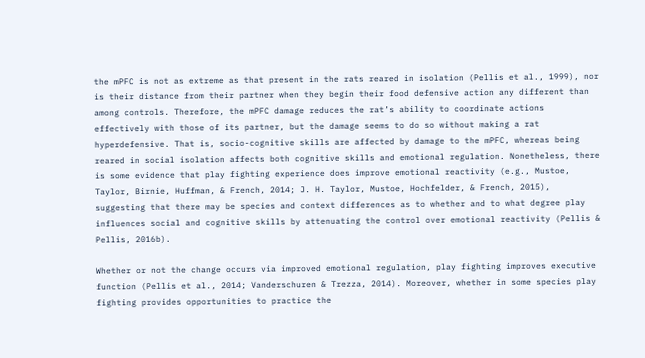the mPFC is not as extreme as that present in the rats reared in isolation (Pellis et al., 1999), nor is their distance from their partner when they begin their food defensive action any different than among controls. Therefore, the mPFC damage reduces the rat’s ability to coordinate actions effectively with those of its partner, but the damage seems to do so without making a rat hyperdefensive. That is, socio-cognitive skills are affected by damage to the mPFC, whereas being reared in social isolation affects both cognitive skills and emotional regulation. Nonetheless, there is some evidence that play fighting experience does improve emotional reactivity (e.g., Mustoe, Taylor, Birnie, Huffman, & French, 2014; J. H. Taylor, Mustoe, Hochfelder, & French, 2015), suggesting that there may be species and context differences as to whether and to what degree play influences social and cognitive skills by attenuating the control over emotional reactivity (Pellis & Pellis, 2016b).

Whether or not the change occurs via improved emotional regulation, play fighting improves executive function (Pellis et al., 2014; Vanderschuren & Trezza, 2014). Moreover, whether in some species play fighting provides opportunities to practice the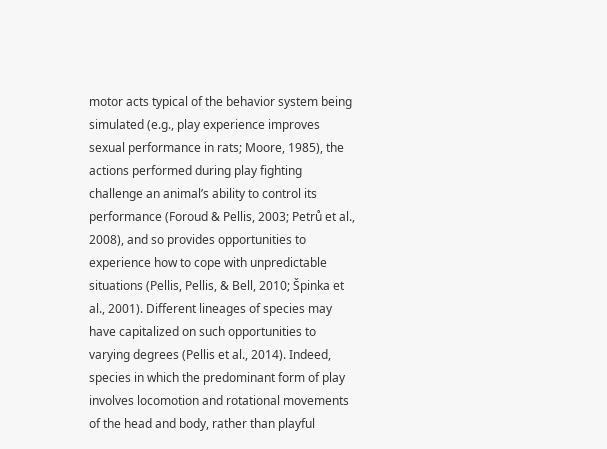motor acts typical of the behavior system being simulated (e.g., play experience improves sexual performance in rats; Moore, 1985), the actions performed during play fighting challenge an animal’s ability to control its performance (Foroud & Pellis, 2003; Petrů et al., 2008), and so provides opportunities to experience how to cope with unpredictable situations (Pellis, Pellis, & Bell, 2010; Špinka et al., 2001). Different lineages of species may have capitalized on such opportunities to varying degrees (Pellis et al., 2014). Indeed, species in which the predominant form of play involves locomotion and rotational movements of the head and body, rather than playful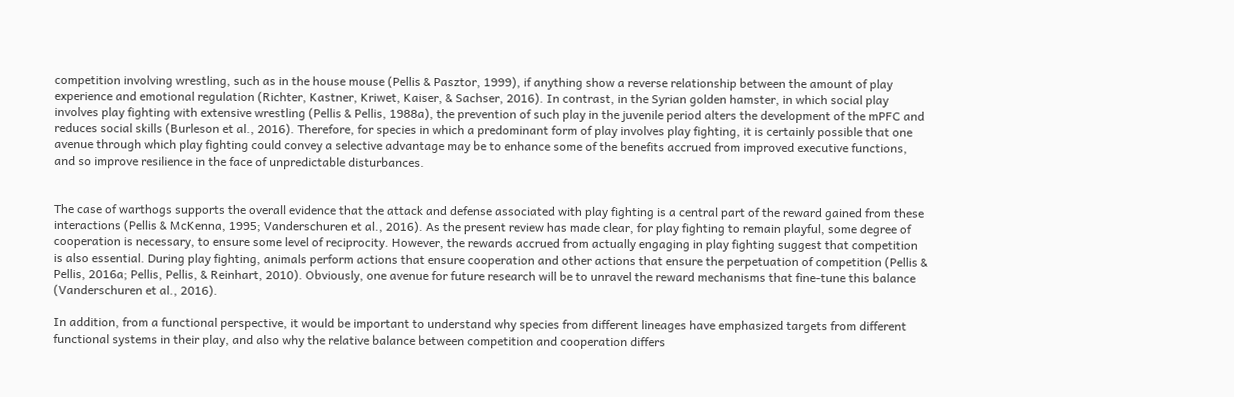competition involving wrestling, such as in the house mouse (Pellis & Pasztor, 1999), if anything show a reverse relationship between the amount of play experience and emotional regulation (Richter, Kastner, Kriwet, Kaiser, & Sachser, 2016). In contrast, in the Syrian golden hamster, in which social play involves play fighting with extensive wrestling (Pellis & Pellis, 1988a), the prevention of such play in the juvenile period alters the development of the mPFC and reduces social skills (Burleson et al., 2016). Therefore, for species in which a predominant form of play involves play fighting, it is certainly possible that one avenue through which play fighting could convey a selective advantage may be to enhance some of the benefits accrued from improved executive functions, and so improve resilience in the face of unpredictable disturbances.


The case of warthogs supports the overall evidence that the attack and defense associated with play fighting is a central part of the reward gained from these interactions (Pellis & McKenna, 1995; Vanderschuren et al., 2016). As the present review has made clear, for play fighting to remain playful, some degree of cooperation is necessary, to ensure some level of reciprocity. However, the rewards accrued from actually engaging in play fighting suggest that competition is also essential. During play fighting, animals perform actions that ensure cooperation and other actions that ensure the perpetuation of competition (Pellis & Pellis, 2016a; Pellis, Pellis, & Reinhart, 2010). Obviously, one avenue for future research will be to unravel the reward mechanisms that fine-tune this balance (Vanderschuren et al., 2016).

In addition, from a functional perspective, it would be important to understand why species from different lineages have emphasized targets from different functional systems in their play, and also why the relative balance between competition and cooperation differs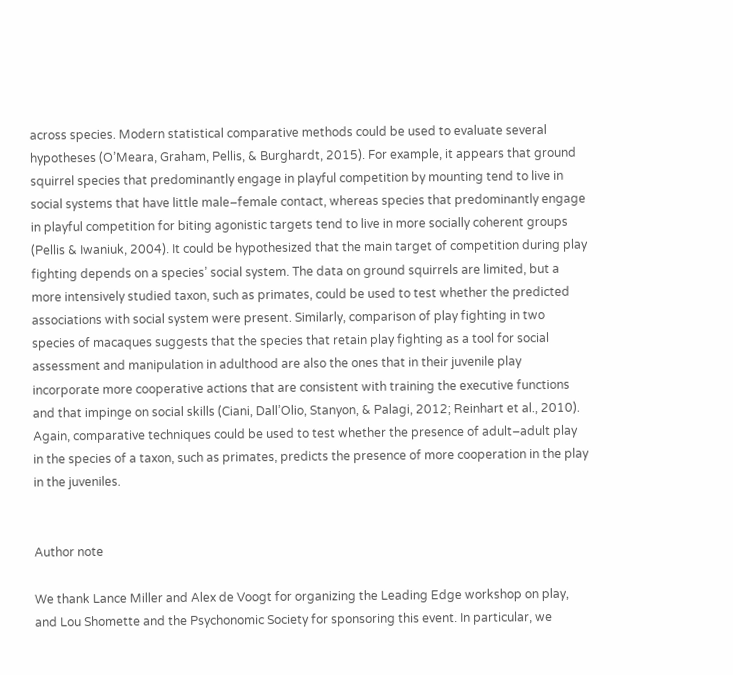across species. Modern statistical comparative methods could be used to evaluate several hypotheses (O’Meara, Graham, Pellis, & Burghardt, 2015). For example, it appears that ground squirrel species that predominantly engage in playful competition by mounting tend to live in social systems that have little male–female contact, whereas species that predominantly engage in playful competition for biting agonistic targets tend to live in more socially coherent groups (Pellis & Iwaniuk, 2004). It could be hypothesized that the main target of competition during play fighting depends on a species’ social system. The data on ground squirrels are limited, but a more intensively studied taxon, such as primates, could be used to test whether the predicted associations with social system were present. Similarly, comparison of play fighting in two species of macaques suggests that the species that retain play fighting as a tool for social assessment and manipulation in adulthood are also the ones that in their juvenile play incorporate more cooperative actions that are consistent with training the executive functions and that impinge on social skills (Ciani, Dall’Olio, Stanyon, & Palagi, 2012; Reinhart et al., 2010). Again, comparative techniques could be used to test whether the presence of adult–adult play in the species of a taxon, such as primates, predicts the presence of more cooperation in the play in the juveniles.


Author note

We thank Lance Miller and Alex de Voogt for organizing the Leading Edge workshop on play, and Lou Shomette and the Psychonomic Society for sponsoring this event. In particular, we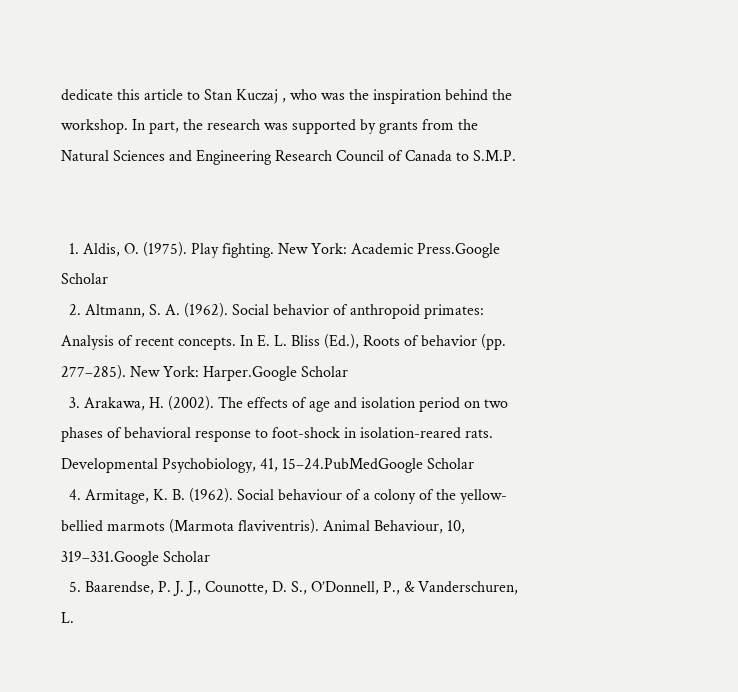dedicate this article to Stan Kuczaj , who was the inspiration behind the workshop. In part, the research was supported by grants from the Natural Sciences and Engineering Research Council of Canada to S.M.P.


  1. Aldis, O. (1975). Play fighting. New York: Academic Press.Google Scholar
  2. Altmann, S. A. (1962). Social behavior of anthropoid primates: Analysis of recent concepts. In E. L. Bliss (Ed.), Roots of behavior (pp. 277–285). New York: Harper.Google Scholar
  3. Arakawa, H. (2002). The effects of age and isolation period on two phases of behavioral response to foot-shock in isolation-reared rats. Developmental Psychobiology, 41, 15–24.PubMedGoogle Scholar
  4. Armitage, K. B. (1962). Social behaviour of a colony of the yellow-bellied marmots (Marmota flaviventris). Animal Behaviour, 10, 319–331.Google Scholar
  5. Baarendse, P. J. J., Counotte, D. S., O’Donnell, P., & Vanderschuren, L.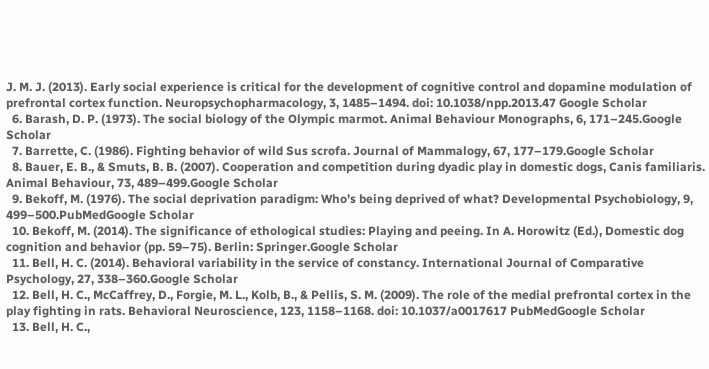J. M. J. (2013). Early social experience is critical for the development of cognitive control and dopamine modulation of prefrontal cortex function. Neuropsychopharmacology, 3, 1485–1494. doi: 10.1038/npp.2013.47 Google Scholar
  6. Barash, D. P. (1973). The social biology of the Olympic marmot. Animal Behaviour Monographs, 6, 171–245.Google Scholar
  7. Barrette, C. (1986). Fighting behavior of wild Sus scrofa. Journal of Mammalogy, 67, 177–179.Google Scholar
  8. Bauer, E. B., & Smuts, B. B. (2007). Cooperation and competition during dyadic play in domestic dogs, Canis familiaris. Animal Behaviour, 73, 489–499.Google Scholar
  9. Bekoff, M. (1976). The social deprivation paradigm: Who’s being deprived of what? Developmental Psychobiology, 9, 499–500.PubMedGoogle Scholar
  10. Bekoff, M. (2014). The significance of ethological studies: Playing and peeing. In A. Horowitz (Ed.), Domestic dog cognition and behavior (pp. 59–75). Berlin: Springer.Google Scholar
  11. Bell, H. C. (2014). Behavioral variability in the service of constancy. International Journal of Comparative Psychology, 27, 338–360.Google Scholar
  12. Bell, H. C., McCaffrey, D., Forgie, M. L., Kolb, B., & Pellis, S. M. (2009). The role of the medial prefrontal cortex in the play fighting in rats. Behavioral Neuroscience, 123, 1158–1168. doi: 10.1037/a0017617 PubMedGoogle Scholar
  13. Bell, H. C.,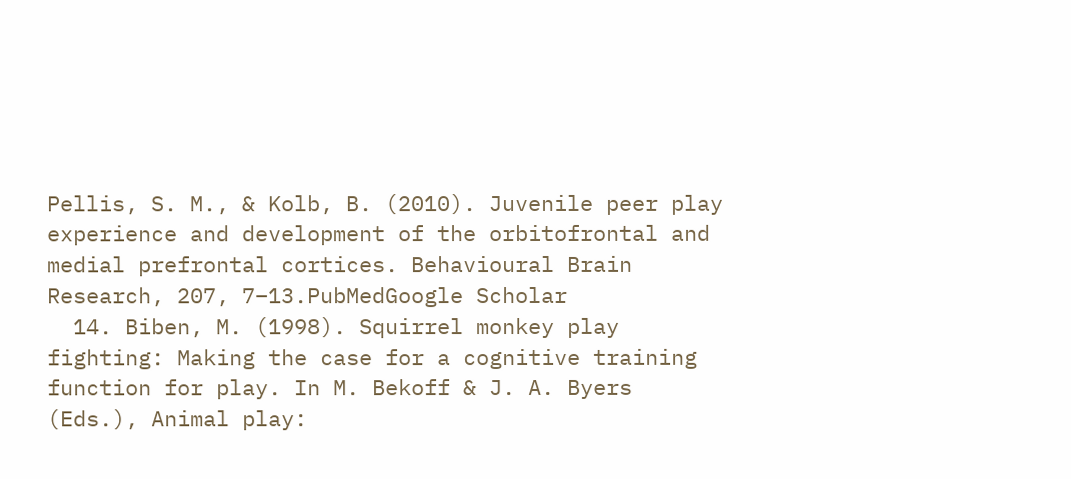Pellis, S. M., & Kolb, B. (2010). Juvenile peer play experience and development of the orbitofrontal and medial prefrontal cortices. Behavioural Brain Research, 207, 7–13.PubMedGoogle Scholar
  14. Biben, M. (1998). Squirrel monkey play fighting: Making the case for a cognitive training function for play. In M. Bekoff & J. A. Byers (Eds.), Animal play: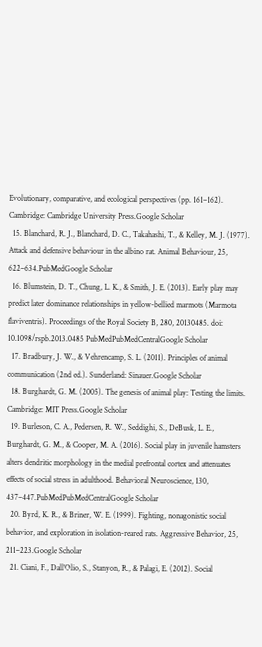Evolutionary, comparative, and ecological perspectives (pp. 161–162). Cambridge: Cambridge University Press.Google Scholar
  15. Blanchard, R. J., Blanchard, D. C., Takahashi, T., & Kelley, M. J. (1977). Attack and defensive behaviour in the albino rat. Animal Behaviour, 25, 622–634.PubMedGoogle Scholar
  16. Blumstein, D. T., Chung, L. K., & Smith, J. E. (2013). Early play may predict later dominance relationships in yellow-bellied marmots (Marmota flaviventris). Proceedings of the Royal Society B, 280, 20130485. doi: 10.1098/rspb.2013.0485 PubMedPubMedCentralGoogle Scholar
  17. Bradbury, J. W., & Vehrencamp, S. L. (2011). Principles of animal communication (2nd ed.). Sunderland: Sinauer.Google Scholar
  18. Burghardt, G. M. (2005). The genesis of animal play: Testing the limits. Cambridge: MIT Press.Google Scholar
  19. Burleson, C. A., Pedersen, R. W., Seddighi, S., DeBusk, L. E., Burghardt, G. M., & Cooper, M. A. (2016). Social play in juvenile hamsters alters dendritic morphology in the medial prefrontal cortex and attenuates effects of social stress in adulthood. Behavioral Neuroscience, 130, 437–447.PubMedPubMedCentralGoogle Scholar
  20. Byrd, K. R., & Briner, W. E. (1999). Fighting, nonagonistic social behavior, and exploration in isolation-reared rats. Aggressive Behavior, 25, 211–223.Google Scholar
  21. Ciani, F., Dall’Olio, S., Stanyon, R., & Palagi, E. (2012). Social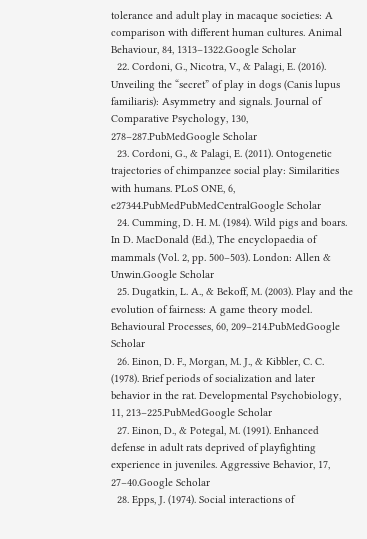tolerance and adult play in macaque societies: A comparison with different human cultures. Animal Behaviour, 84, 1313–1322.Google Scholar
  22. Cordoni, G., Nicotra, V., & Palagi, E. (2016). Unveiling the “secret” of play in dogs (Canis lupus familiaris): Asymmetry and signals. Journal of Comparative Psychology, 130, 278–287.PubMedGoogle Scholar
  23. Cordoni, G., & Palagi, E. (2011). Ontogenetic trajectories of chimpanzee social play: Similarities with humans. PLoS ONE, 6, e27344.PubMedPubMedCentralGoogle Scholar
  24. Cumming, D. H. M. (1984). Wild pigs and boars. In D. MacDonald (Ed.), The encyclopaedia of mammals (Vol. 2, pp. 500–503). London: Allen & Unwin.Google Scholar
  25. Dugatkin, L. A., & Bekoff, M. (2003). Play and the evolution of fairness: A game theory model. Behavioural Processes, 60, 209–214.PubMedGoogle Scholar
  26. Einon, D. F., Morgan, M. J., & Kibbler, C. C. (1978). Brief periods of socialization and later behavior in the rat. Developmental Psychobiology, 11, 213–225.PubMedGoogle Scholar
  27. Einon, D., & Potegal, M. (1991). Enhanced defense in adult rats deprived of playfighting experience in juveniles. Aggressive Behavior, 17, 27–40.Google Scholar
  28. Epps, J. (1974). Social interactions of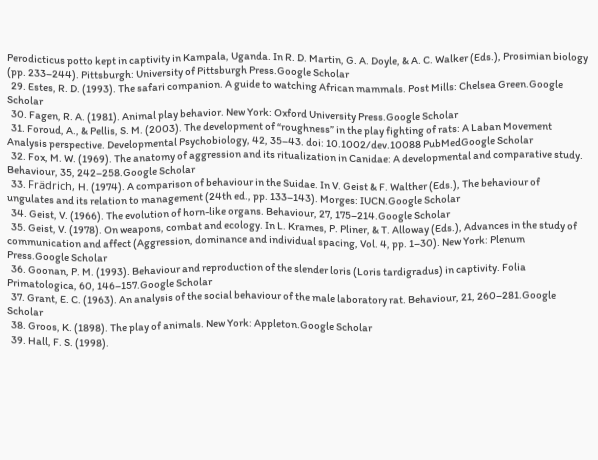Perodicticus potto kept in captivity in Kampala, Uganda. In R. D. Martin, G. A. Doyle, & A. C. Walker (Eds.), Prosimian biology (pp. 233–244). Pittsburgh: University of Pittsburgh Press.Google Scholar
  29. Estes, R. D. (1993). The safari companion. A guide to watching African mammals. Post Mills: Chelsea Green.Google Scholar
  30. Fagen, R. A. (1981). Animal play behavior. New York: Oxford University Press.Google Scholar
  31. Foroud, A., & Pellis, S. M. (2003). The development of “roughness” in the play fighting of rats: A Laban Movement Analysis perspective. Developmental Psychobiology, 42, 35–43. doi: 10.1002/dev.10088 PubMedGoogle Scholar
  32. Fox, M. W. (1969). The anatomy of aggression and its ritualization in Canidae: A developmental and comparative study. Behaviour, 35, 242–258.Google Scholar
  33. Frädrich, H. (1974). A comparison of behaviour in the Suidae. In V. Geist & F. Walther (Eds.), The behaviour of ungulates and its relation to management (24th ed., pp. 133–143). Morges: IUCN.Google Scholar
  34. Geist, V. (1966). The evolution of horn-like organs. Behaviour, 27, 175–214.Google Scholar
  35. Geist, V. (1978). On weapons, combat and ecology. In L. Krames, P. Pliner, & T. Alloway (Eds.), Advances in the study of communication and affect (Aggression, dominance and individual spacing, Vol. 4, pp. 1–30). New York: Plenum Press.Google Scholar
  36. Goonan, P. M. (1993). Behaviour and reproduction of the slender loris (Loris tardigradus) in captivity. Folia Primatologica, 60, 146–157.Google Scholar
  37. Grant, E. C. (1963). An analysis of the social behaviour of the male laboratory rat. Behaviour, 21, 260–281.Google Scholar
  38. Groos, K. (1898). The play of animals. New York: Appleton.Google Scholar
  39. Hall, F. S. (1998).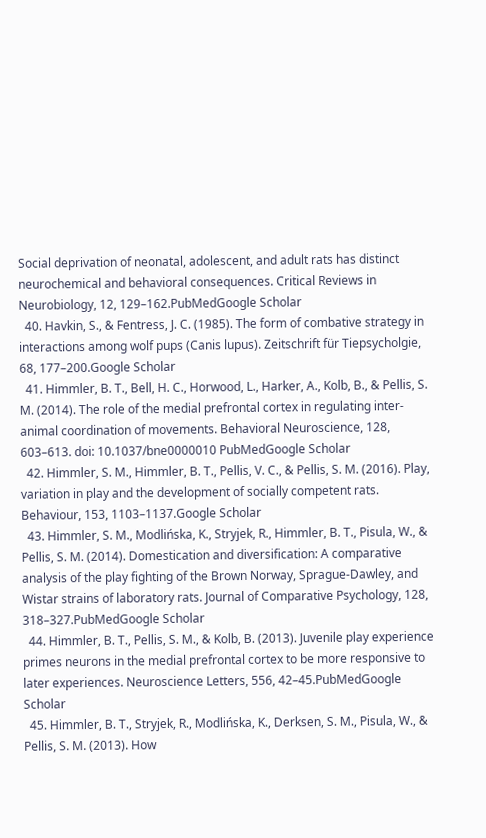Social deprivation of neonatal, adolescent, and adult rats has distinct neurochemical and behavioral consequences. Critical Reviews in Neurobiology, 12, 129–162.PubMedGoogle Scholar
  40. Havkin, S., & Fentress, J. C. (1985). The form of combative strategy in interactions among wolf pups (Canis lupus). Zeitschrift für Tiepsycholgie, 68, 177–200.Google Scholar
  41. Himmler, B. T., Bell, H. C., Horwood, L., Harker, A., Kolb, B., & Pellis, S. M. (2014). The role of the medial prefrontal cortex in regulating inter-animal coordination of movements. Behavioral Neuroscience, 128, 603–613. doi: 10.1037/bne0000010 PubMedGoogle Scholar
  42. Himmler, S. M., Himmler, B. T., Pellis, V. C., & Pellis, S. M. (2016). Play, variation in play and the development of socially competent rats. Behaviour, 153, 1103–1137.Google Scholar
  43. Himmler, S. M., Modlińska, K., Stryjek, R., Himmler, B. T., Pisula, W., & Pellis, S. M. (2014). Domestication and diversification: A comparative analysis of the play fighting of the Brown Norway, Sprague-Dawley, and Wistar strains of laboratory rats. Journal of Comparative Psychology, 128, 318–327.PubMedGoogle Scholar
  44. Himmler, B. T., Pellis, S. M., & Kolb, B. (2013). Juvenile play experience primes neurons in the medial prefrontal cortex to be more responsive to later experiences. Neuroscience Letters, 556, 42–45.PubMedGoogle Scholar
  45. Himmler, B. T., Stryjek, R., Modlińska, K., Derksen, S. M., Pisula, W., & Pellis, S. M. (2013). How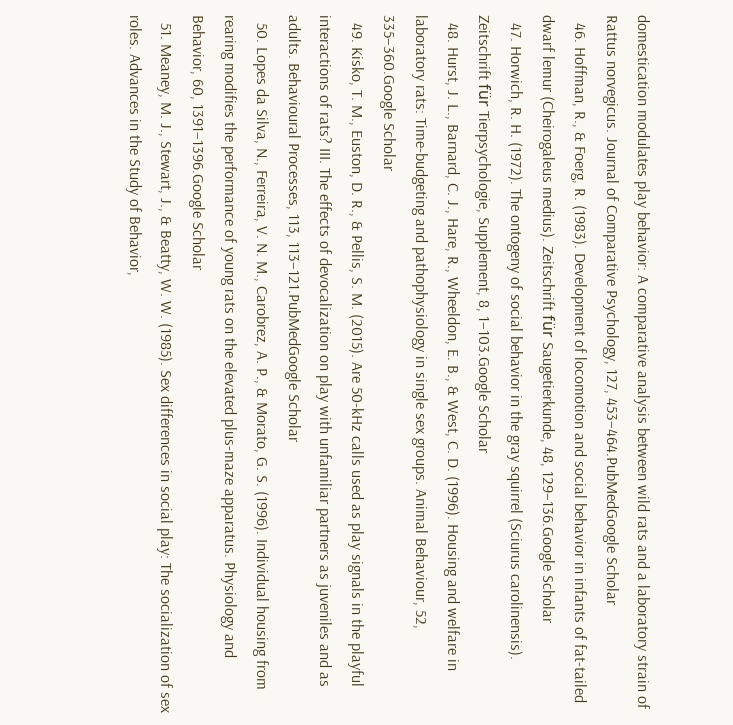domestication modulates play behavior: A comparative analysis between wild rats and a laboratory strain of Rattus norvegicus. Journal of Comparative Psychology, 127, 453–464.PubMedGoogle Scholar
  46. Hoffman, R., & Foerg, R. (1983). Development of locomotion and social behavior in infants of fat-tailed dwarf lemur (Cheirogaleus medius). Zeitschrift für Saugetierkunde, 48, 129–136.Google Scholar
  47. Horwich, R. H. (1972). The ontogeny of social behavior in the gray squirrel (Sciurus carolinensis). Zeitschrift für Tierpsychologie, Supplement, 8, 1–103.Google Scholar
  48. Hurst, J. L., Barnard, C. J., Hare, R., Wheeldon, E. B., & West, C. D. (1996). Housing and welfare in laboratory rats: Time-budgeting and pathophysiology in single sex groups. Animal Behaviour, 52, 335–360.Google Scholar
  49. Kisko, T. M., Euston, D. R., & Pellis, S. M. (2015). Are 50-kHz calls used as play signals in the playful interactions of rats? III. The effects of devocalization on play with unfamiliar partners as juveniles and as adults. Behavioural Processes, 113, 113–121.PubMedGoogle Scholar
  50. Lopes da Silva, N., Ferreira, V. N. M., Carobrez, A. P., & Morato, G. S. (1996). Individual housing from rearing modifies the performance of young rats on the elevated plus-maze apparatus. Physiology and Behavior, 60, 1391–1396.Google Scholar
  51. Meaney, M. J., Stewart, J., & Beatty, W. W. (1985). Sex differences in social play: The socialization of sex roles. Advances in the Study of Behavior,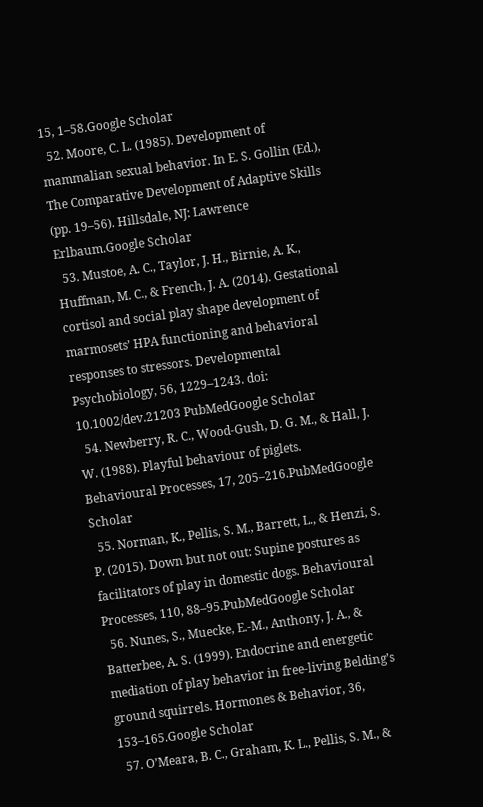15, 1–58.Google Scholar
  52. Moore, C. L. (1985). Development of mammalian sexual behavior. In E. S. Gollin (Ed.), The Comparative Development of Adaptive Skills (pp. 19–56). Hillsdale, NJ: Lawrence Erlbaum.Google Scholar
  53. Mustoe, A. C., Taylor, J. H., Birnie, A. K., Huffman, M. C., & French, J. A. (2014). Gestational cortisol and social play shape development of marmosets’ HPA functioning and behavioral responses to stressors. Developmental Psychobiology, 56, 1229–1243. doi: 10.1002/dev.21203 PubMedGoogle Scholar
  54. Newberry, R. C., Wood-Gush, D. G. M., & Hall, J. W. (1988). Playful behaviour of piglets. Behavioural Processes, 17, 205–216.PubMedGoogle Scholar
  55. Norman, K., Pellis, S. M., Barrett, L., & Henzi, S. P. (2015). Down but not out: Supine postures as facilitators of play in domestic dogs. Behavioural Processes, 110, 88–95.PubMedGoogle Scholar
  56. Nunes, S., Muecke, E.-M., Anthony, J. A., & Batterbee, A. S. (1999). Endocrine and energetic mediation of play behavior in free-living Belding’s ground squirrels. Hormones & Behavior, 36, 153–165.Google Scholar
  57. O’Meara, B. C., Graham, K. L., Pellis, S. M., &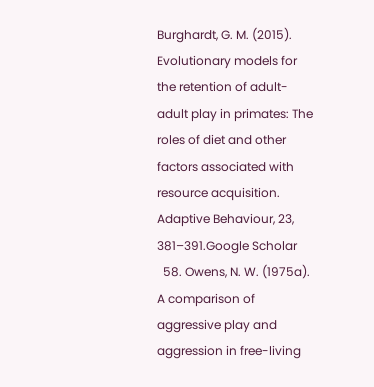Burghardt, G. M. (2015). Evolutionary models for the retention of adult-adult play in primates: The roles of diet and other factors associated with resource acquisition. Adaptive Behaviour, 23, 381–391.Google Scholar
  58. Owens, N. W. (1975a). A comparison of aggressive play and aggression in free-living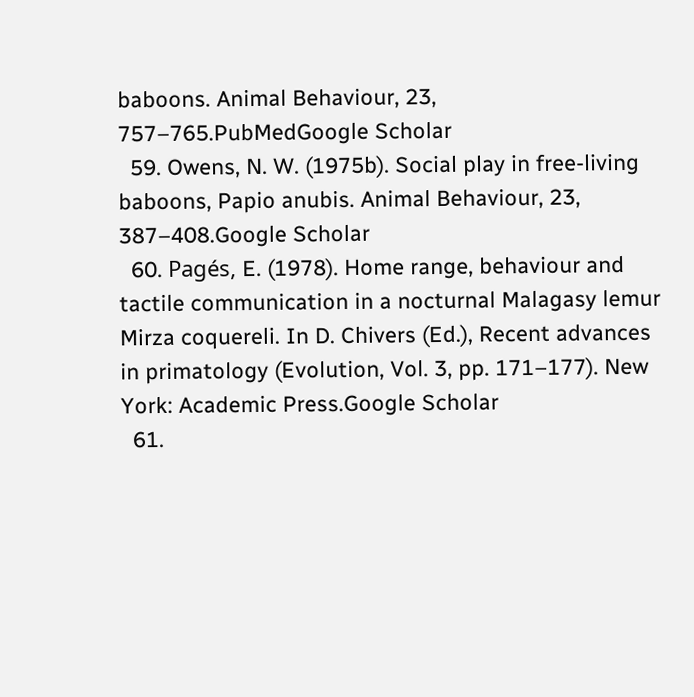baboons. Animal Behaviour, 23, 757–765.PubMedGoogle Scholar
  59. Owens, N. W. (1975b). Social play in free-living baboons, Papio anubis. Animal Behaviour, 23, 387–408.Google Scholar
  60. Pagés, E. (1978). Home range, behaviour and tactile communication in a nocturnal Malagasy lemur Mirza coquereli. In D. Chivers (Ed.), Recent advances in primatology (Evolution, Vol. 3, pp. 171–177). New York: Academic Press.Google Scholar
  61.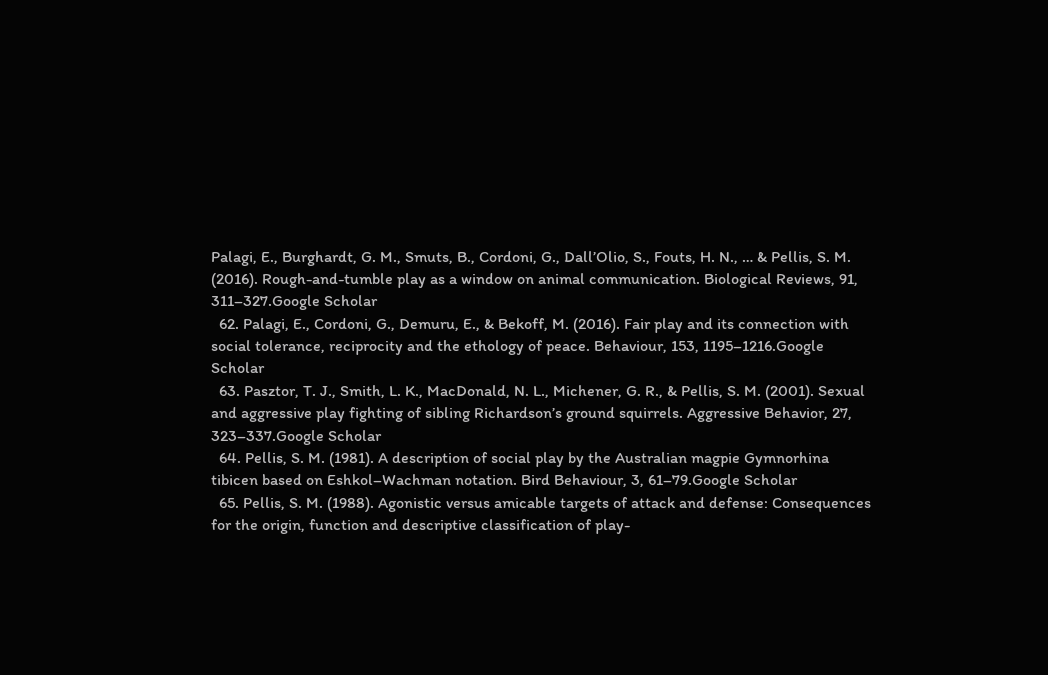Palagi, E., Burghardt, G. M., Smuts, B., Cordoni, G., Dall’Olio, S., Fouts, H. N., … & Pellis, S. M. (2016). Rough-and-tumble play as a window on animal communication. Biological Reviews, 91, 311–327.Google Scholar
  62. Palagi, E., Cordoni, G., Demuru, E., & Bekoff, M. (2016). Fair play and its connection with social tolerance, reciprocity and the ethology of peace. Behaviour, 153, 1195–1216.Google Scholar
  63. Pasztor, T. J., Smith, L. K., MacDonald, N. L., Michener, G. R., & Pellis, S. M. (2001). Sexual and aggressive play fighting of sibling Richardson’s ground squirrels. Aggressive Behavior, 27, 323–337.Google Scholar
  64. Pellis, S. M. (1981). A description of social play by the Australian magpie Gymnorhina tibicen based on Eshkol–Wachman notation. Bird Behaviour, 3, 61–79.Google Scholar
  65. Pellis, S. M. (1988). Agonistic versus amicable targets of attack and defense: Consequences for the origin, function and descriptive classification of play-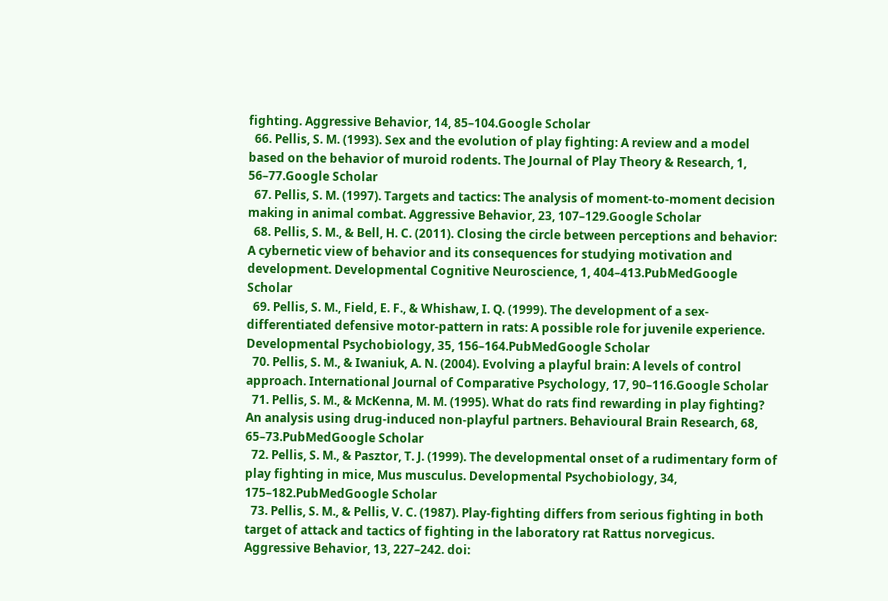fighting. Aggressive Behavior, 14, 85–104.Google Scholar
  66. Pellis, S. M. (1993). Sex and the evolution of play fighting: A review and a model based on the behavior of muroid rodents. The Journal of Play Theory & Research, 1, 56–77.Google Scholar
  67. Pellis, S. M. (1997). Targets and tactics: The analysis of moment-to-moment decision making in animal combat. Aggressive Behavior, 23, 107–129.Google Scholar
  68. Pellis, S. M., & Bell, H. C. (2011). Closing the circle between perceptions and behavior: A cybernetic view of behavior and its consequences for studying motivation and development. Developmental Cognitive Neuroscience, 1, 404–413.PubMedGoogle Scholar
  69. Pellis, S. M., Field, E. F., & Whishaw, I. Q. (1999). The development of a sex-differentiated defensive motor-pattern in rats: A possible role for juvenile experience. Developmental Psychobiology, 35, 156–164.PubMedGoogle Scholar
  70. Pellis, S. M., & Iwaniuk, A. N. (2004). Evolving a playful brain: A levels of control approach. International Journal of Comparative Psychology, 17, 90–116.Google Scholar
  71. Pellis, S. M., & McKenna, M. M. (1995). What do rats find rewarding in play fighting? An analysis using drug-induced non-playful partners. Behavioural Brain Research, 68, 65–73.PubMedGoogle Scholar
  72. Pellis, S. M., & Pasztor, T. J. (1999). The developmental onset of a rudimentary form of play fighting in mice, Mus musculus. Developmental Psychobiology, 34, 175–182.PubMedGoogle Scholar
  73. Pellis, S. M., & Pellis, V. C. (1987). Play-fighting differs from serious fighting in both target of attack and tactics of fighting in the laboratory rat Rattus norvegicus. Aggressive Behavior, 13, 227–242. doi: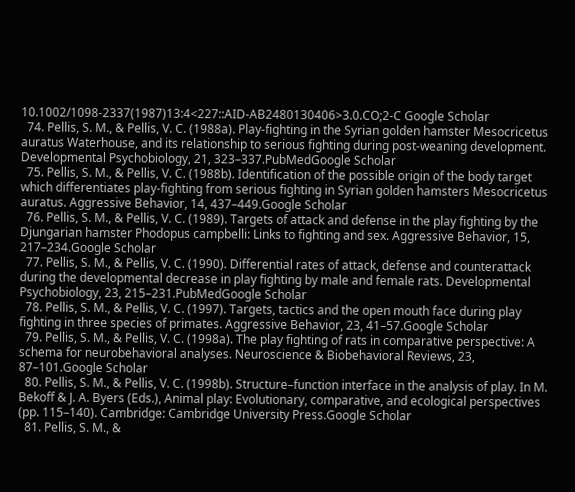10.1002/1098-2337(1987)13:4<227::AID-AB2480130406>3.0.CO;2-C Google Scholar
  74. Pellis, S. M., & Pellis, V. C. (1988a). Play-fighting in the Syrian golden hamster Mesocricetus auratus Waterhouse, and its relationship to serious fighting during post-weaning development. Developmental Psychobiology, 21, 323–337.PubMedGoogle Scholar
  75. Pellis, S. M., & Pellis, V. C. (1988b). Identification of the possible origin of the body target which differentiates play-fighting from serious fighting in Syrian golden hamsters Mesocricetus auratus. Aggressive Behavior, 14, 437–449.Google Scholar
  76. Pellis, S. M., & Pellis, V. C. (1989). Targets of attack and defense in the play fighting by the Djungarian hamster Phodopus campbelli: Links to fighting and sex. Aggressive Behavior, 15, 217–234.Google Scholar
  77. Pellis, S. M., & Pellis, V. C. (1990). Differential rates of attack, defense and counterattack during the developmental decrease in play fighting by male and female rats. Developmental Psychobiology, 23, 215–231.PubMedGoogle Scholar
  78. Pellis, S. M., & Pellis, V. C. (1997). Targets, tactics and the open mouth face during play fighting in three species of primates. Aggressive Behavior, 23, 41–57.Google Scholar
  79. Pellis, S. M., & Pellis, V. C. (1998a). The play fighting of rats in comparative perspective: A schema for neurobehavioral analyses. Neuroscience & Biobehavioral Reviews, 23, 87–101.Google Scholar
  80. Pellis, S. M., & Pellis, V. C. (1998b). Structure–function interface in the analysis of play. In M. Bekoff & J. A. Byers (Eds.), Animal play: Evolutionary, comparative, and ecological perspectives (pp. 115–140). Cambridge: Cambridge University Press.Google Scholar
  81. Pellis, S. M., &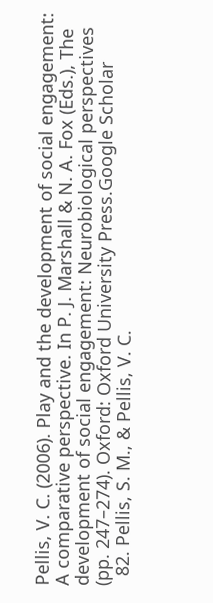Pellis, V. C. (2006). Play and the development of social engagement: A comparative perspective. In P. J. Marshall & N. A. Fox (Eds.), The development of social engagement: Neurobiological perspectives (pp. 247–274). Oxford: Oxford University Press.Google Scholar
  82. Pellis, S. M., & Pellis, V. C.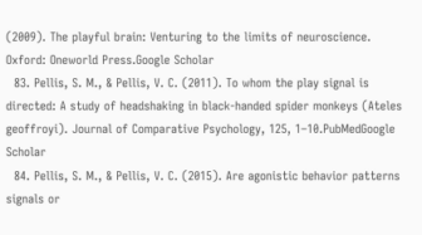(2009). The playful brain: Venturing to the limits of neuroscience. Oxford: Oneworld Press.Google Scholar
  83. Pellis, S. M., & Pellis, V. C. (2011). To whom the play signal is directed: A study of headshaking in black-handed spider monkeys (Ateles geoffroyi). Journal of Comparative Psychology, 125, 1–10.PubMedGoogle Scholar
  84. Pellis, S. M., & Pellis, V. C. (2015). Are agonistic behavior patterns signals or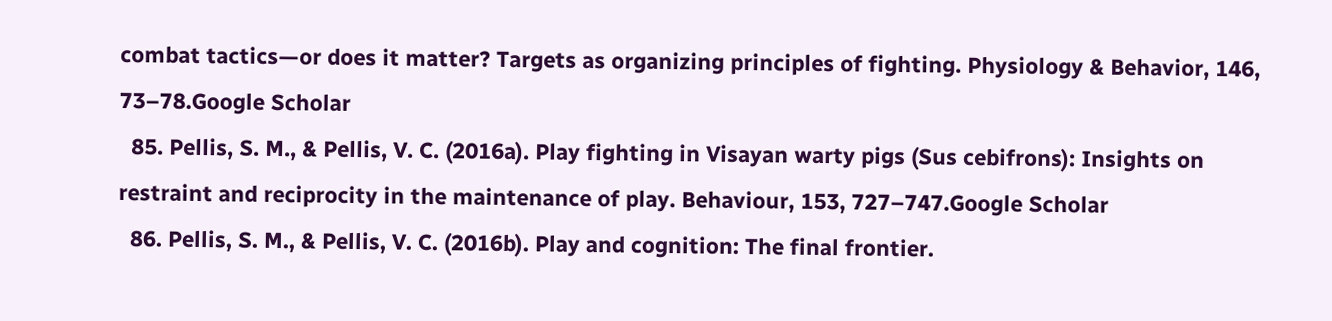combat tactics—or does it matter? Targets as organizing principles of fighting. Physiology & Behavior, 146, 73–78.Google Scholar
  85. Pellis, S. M., & Pellis, V. C. (2016a). Play fighting in Visayan warty pigs (Sus cebifrons): Insights on restraint and reciprocity in the maintenance of play. Behaviour, 153, 727–747.Google Scholar
  86. Pellis, S. M., & Pellis, V. C. (2016b). Play and cognition: The final frontier.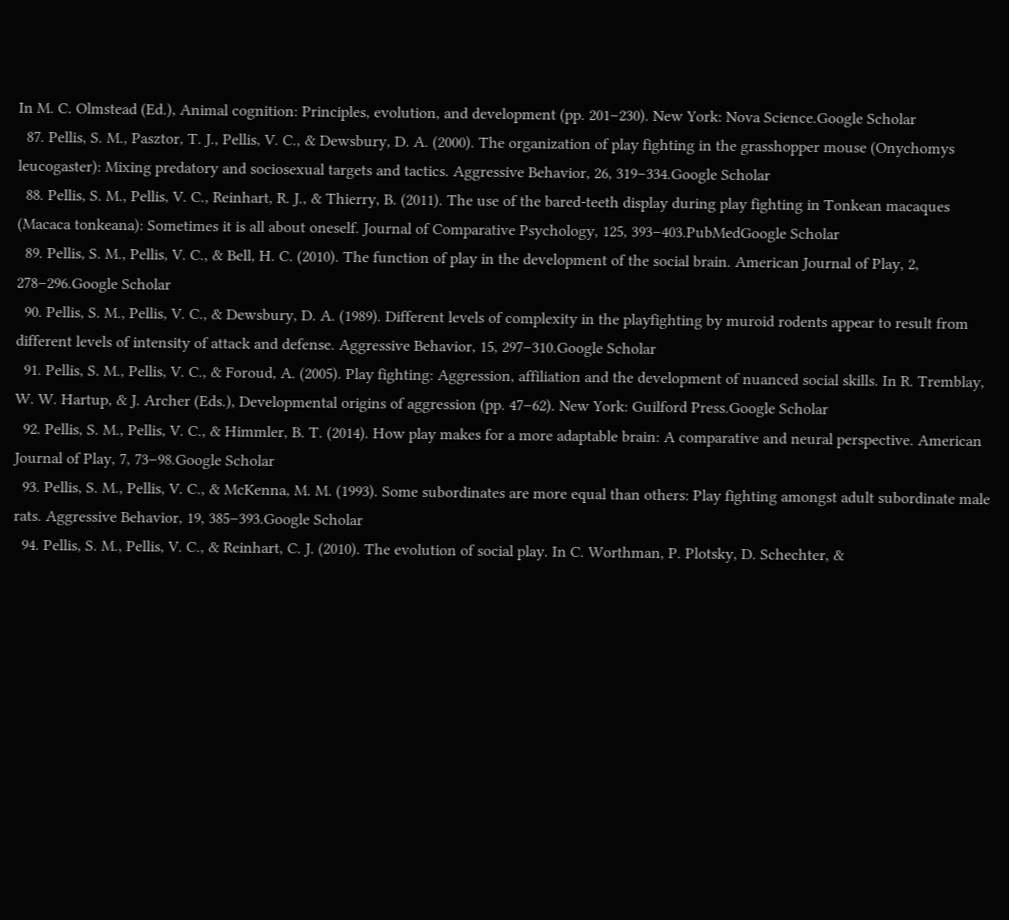In M. C. Olmstead (Ed.), Animal cognition: Principles, evolution, and development (pp. 201–230). New York: Nova Science.Google Scholar
  87. Pellis, S. M., Pasztor, T. J., Pellis, V. C., & Dewsbury, D. A. (2000). The organization of play fighting in the grasshopper mouse (Onychomys leucogaster): Mixing predatory and sociosexual targets and tactics. Aggressive Behavior, 26, 319–334.Google Scholar
  88. Pellis, S. M., Pellis, V. C., Reinhart, R. J., & Thierry, B. (2011). The use of the bared-teeth display during play fighting in Tonkean macaques (Macaca tonkeana): Sometimes it is all about oneself. Journal of Comparative Psychology, 125, 393–403.PubMedGoogle Scholar
  89. Pellis, S. M., Pellis, V. C., & Bell, H. C. (2010). The function of play in the development of the social brain. American Journal of Play, 2, 278–296.Google Scholar
  90. Pellis, S. M., Pellis, V. C., & Dewsbury, D. A. (1989). Different levels of complexity in the playfighting by muroid rodents appear to result from different levels of intensity of attack and defense. Aggressive Behavior, 15, 297–310.Google Scholar
  91. Pellis, S. M., Pellis, V. C., & Foroud, A. (2005). Play fighting: Aggression, affiliation and the development of nuanced social skills. In R. Tremblay, W. W. Hartup, & J. Archer (Eds.), Developmental origins of aggression (pp. 47–62). New York: Guilford Press.Google Scholar
  92. Pellis, S. M., Pellis, V. C., & Himmler, B. T. (2014). How play makes for a more adaptable brain: A comparative and neural perspective. American Journal of Play, 7, 73–98.Google Scholar
  93. Pellis, S. M., Pellis, V. C., & McKenna, M. M. (1993). Some subordinates are more equal than others: Play fighting amongst adult subordinate male rats. Aggressive Behavior, 19, 385–393.Google Scholar
  94. Pellis, S. M., Pellis, V. C., & Reinhart, C. J. (2010). The evolution of social play. In C. Worthman, P. Plotsky, D. Schechter, &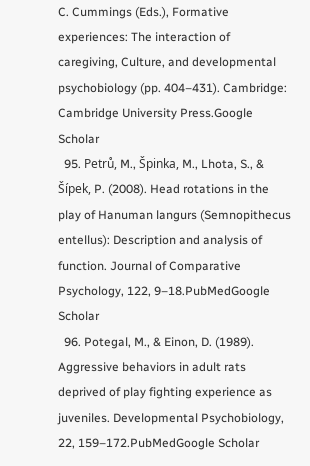C. Cummings (Eds.), Formative experiences: The interaction of caregiving, Culture, and developmental psychobiology (pp. 404–431). Cambridge: Cambridge University Press.Google Scholar
  95. Petrů, M., Špinka, M., Lhota, S., & Šípek, P. (2008). Head rotations in the play of Hanuman langurs (Semnopithecus entellus): Description and analysis of function. Journal of Comparative Psychology, 122, 9–18.PubMedGoogle Scholar
  96. Potegal, M., & Einon, D. (1989). Aggressive behaviors in adult rats deprived of play fighting experience as juveniles. Developmental Psychobiology, 22, 159–172.PubMedGoogle Scholar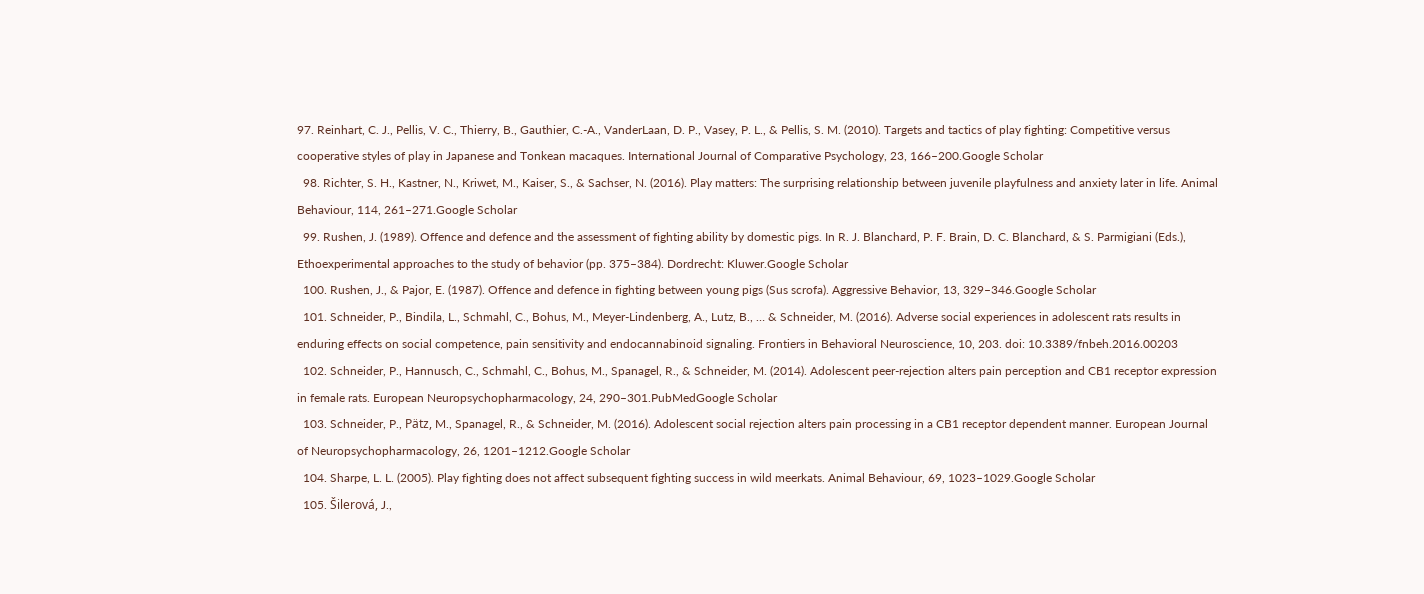97. Reinhart, C. J., Pellis, V. C., Thierry, B., Gauthier, C.-A., VanderLaan, D. P., Vasey, P. L., & Pellis, S. M. (2010). Targets and tactics of play fighting: Competitive versus cooperative styles of play in Japanese and Tonkean macaques. International Journal of Comparative Psychology, 23, 166–200.Google Scholar
  98. Richter, S. H., Kastner, N., Kriwet, M., Kaiser, S., & Sachser, N. (2016). Play matters: The surprising relationship between juvenile playfulness and anxiety later in life. Animal Behaviour, 114, 261–271.Google Scholar
  99. Rushen, J. (1989). Offence and defence and the assessment of fighting ability by domestic pigs. In R. J. Blanchard, P. F. Brain, D. C. Blanchard, & S. Parmigiani (Eds.), Ethoexperimental approaches to the study of behavior (pp. 375–384). Dordrecht: Kluwer.Google Scholar
  100. Rushen, J., & Pajor, E. (1987). Offence and defence in fighting between young pigs (Sus scrofa). Aggressive Behavior, 13, 329–346.Google Scholar
  101. Schneider, P., Bindila, L., Schmahl, C., Bohus, M., Meyer-Lindenberg, A., Lutz, B., … & Schneider, M. (2016). Adverse social experiences in adolescent rats results in enduring effects on social competence, pain sensitivity and endocannabinoid signaling. Frontiers in Behavioral Neuroscience, 10, 203. doi: 10.3389/fnbeh.2016.00203
  102. Schneider, P., Hannusch, C., Schmahl, C., Bohus, M., Spanagel, R., & Schneider, M. (2014). Adolescent peer-rejection alters pain perception and CB1 receptor expression in female rats. European Neuropsychopharmacology, 24, 290–301.PubMedGoogle Scholar
  103. Schneider, P., Pätz, M., Spanagel, R., & Schneider, M. (2016). Adolescent social rejection alters pain processing in a CB1 receptor dependent manner. European Journal of Neuropsychopharmacology, 26, 1201–1212.Google Scholar
  104. Sharpe, L. L. (2005). Play fighting does not affect subsequent fighting success in wild meerkats. Animal Behaviour, 69, 1023–1029.Google Scholar
  105. Šilerová, J.,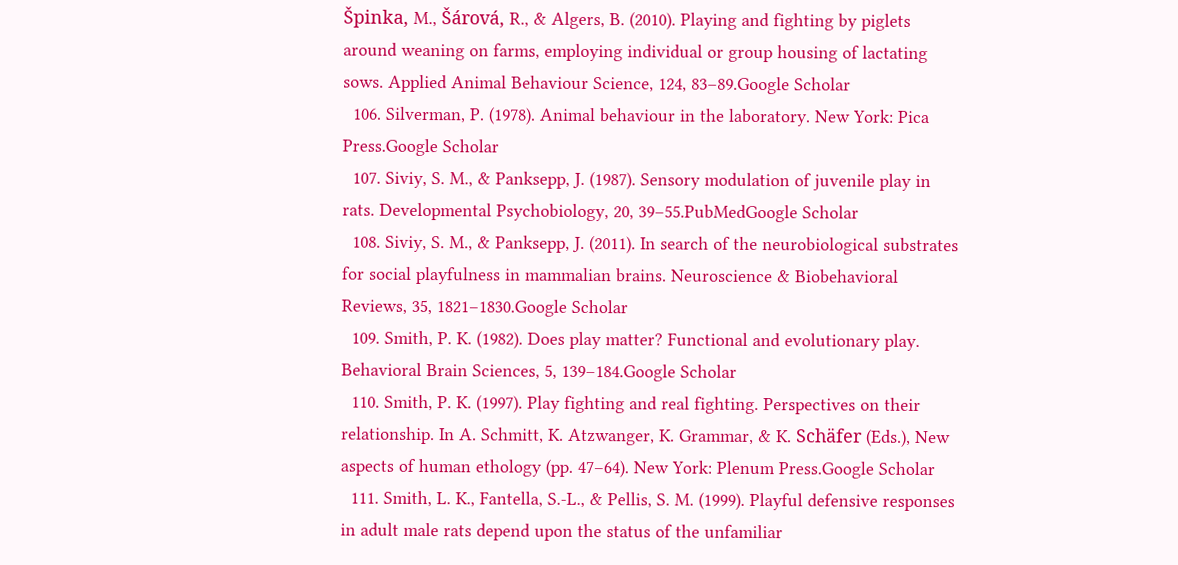Špinka, M., Šárová, R., & Algers, B. (2010). Playing and fighting by piglets around weaning on farms, employing individual or group housing of lactating sows. Applied Animal Behaviour Science, 124, 83–89.Google Scholar
  106. Silverman, P. (1978). Animal behaviour in the laboratory. New York: Pica Press.Google Scholar
  107. Siviy, S. M., & Panksepp, J. (1987). Sensory modulation of juvenile play in rats. Developmental Psychobiology, 20, 39–55.PubMedGoogle Scholar
  108. Siviy, S. M., & Panksepp, J. (2011). In search of the neurobiological substrates for social playfulness in mammalian brains. Neuroscience & Biobehavioral Reviews, 35, 1821–1830.Google Scholar
  109. Smith, P. K. (1982). Does play matter? Functional and evolutionary play. Behavioral Brain Sciences, 5, 139–184.Google Scholar
  110. Smith, P. K. (1997). Play fighting and real fighting. Perspectives on their relationship. In A. Schmitt, K. Atzwanger, K. Grammar, & K. Schäfer (Eds.), New aspects of human ethology (pp. 47–64). New York: Plenum Press.Google Scholar
  111. Smith, L. K., Fantella, S.-L., & Pellis, S. M. (1999). Playful defensive responses in adult male rats depend upon the status of the unfamiliar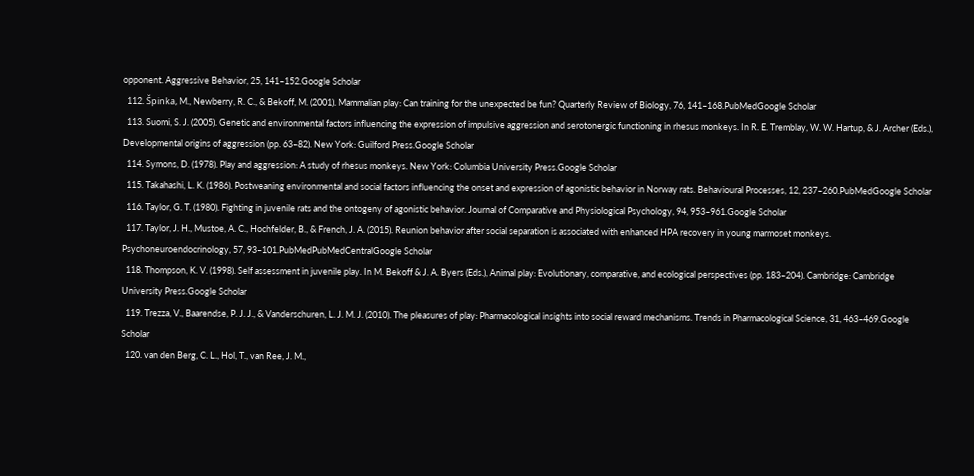opponent. Aggressive Behavior, 25, 141–152.Google Scholar
  112. Špinka, M., Newberry, R. C., & Bekoff, M. (2001). Mammalian play: Can training for the unexpected be fun? Quarterly Review of Biology, 76, 141–168.PubMedGoogle Scholar
  113. Suomi, S. J. (2005). Genetic and environmental factors influencing the expression of impulsive aggression and serotonergic functioning in rhesus monkeys. In R. E. Tremblay, W. W. Hartup, & J. Archer (Eds.), Developmental origins of aggression (pp. 63–82). New York: Guilford Press.Google Scholar
  114. Symons, D. (1978). Play and aggression: A study of rhesus monkeys. New York: Columbia University Press.Google Scholar
  115. Takahashi, L. K. (1986). Postweaning environmental and social factors influencing the onset and expression of agonistic behavior in Norway rats. Behavioural Processes, 12, 237–260.PubMedGoogle Scholar
  116. Taylor, G. T. (1980). Fighting in juvenile rats and the ontogeny of agonistic behavior. Journal of Comparative and Physiological Psychology, 94, 953–961.Google Scholar
  117. Taylor, J. H., Mustoe, A. C., Hochfelder, B., & French, J. A. (2015). Reunion behavior after social separation is associated with enhanced HPA recovery in young marmoset monkeys. Psychoneuroendocrinology, 57, 93–101.PubMedPubMedCentralGoogle Scholar
  118. Thompson, K. V. (1998). Self assessment in juvenile play. In M. Bekoff & J. A. Byers (Eds.), Animal play: Evolutionary, comparative, and ecological perspectives (pp. 183–204). Cambridge: Cambridge University Press.Google Scholar
  119. Trezza, V., Baarendse, P. J. J., & Vanderschuren, L. J. M. J. (2010). The pleasures of play: Pharmacological insights into social reward mechanisms. Trends in Pharmacological Science, 31, 463–469.Google Scholar
  120. van den Berg, C. L., Hol, T., van Ree, J. M.,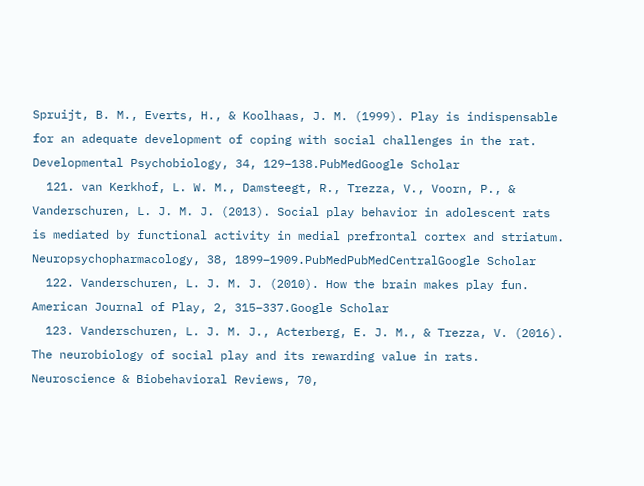Spruijt, B. M., Everts, H., & Koolhaas, J. M. (1999). Play is indispensable for an adequate development of coping with social challenges in the rat. Developmental Psychobiology, 34, 129–138.PubMedGoogle Scholar
  121. van Kerkhof, L. W. M., Damsteegt, R., Trezza, V., Voorn, P., & Vanderschuren, L. J. M. J. (2013). Social play behavior in adolescent rats is mediated by functional activity in medial prefrontal cortex and striatum. Neuropsychopharmacology, 38, 1899–1909.PubMedPubMedCentralGoogle Scholar
  122. Vanderschuren, L. J. M. J. (2010). How the brain makes play fun. American Journal of Play, 2, 315–337.Google Scholar
  123. Vanderschuren, L. J. M. J., Acterberg, E. J. M., & Trezza, V. (2016). The neurobiology of social play and its rewarding value in rats. Neuroscience & Biobehavioral Reviews, 70,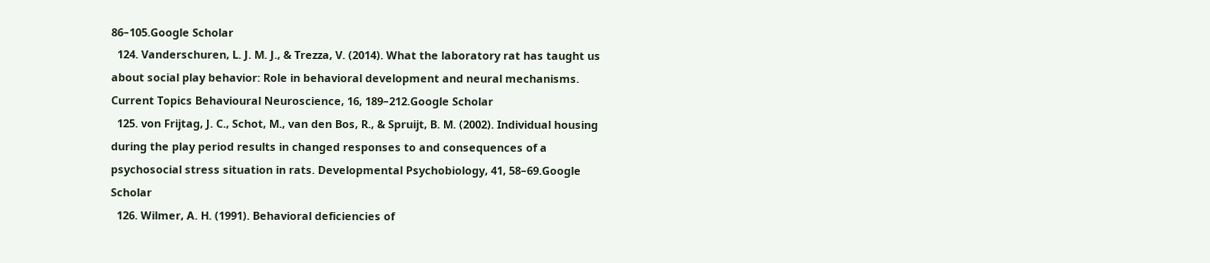86–105.Google Scholar
  124. Vanderschuren, L. J. M. J., & Trezza, V. (2014). What the laboratory rat has taught us about social play behavior: Role in behavioral development and neural mechanisms. Current Topics Behavioural Neuroscience, 16, 189–212.Google Scholar
  125. von Frijtag, J. C., Schot, M., van den Bos, R., & Spruijt, B. M. (2002). Individual housing during the play period results in changed responses to and consequences of a psychosocial stress situation in rats. Developmental Psychobiology, 41, 58–69.Google Scholar
  126. Wilmer, A. H. (1991). Behavioral deficiencies of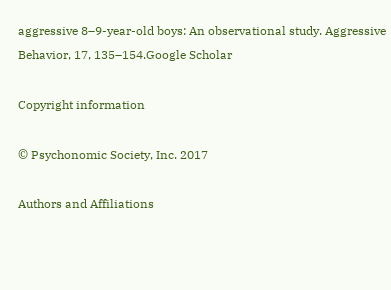aggressive 8–9-year-old boys: An observational study. Aggressive Behavior, 17, 135–154.Google Scholar

Copyright information

© Psychonomic Society, Inc. 2017

Authors and Affiliations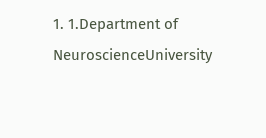1. 1.Department of NeuroscienceUniversity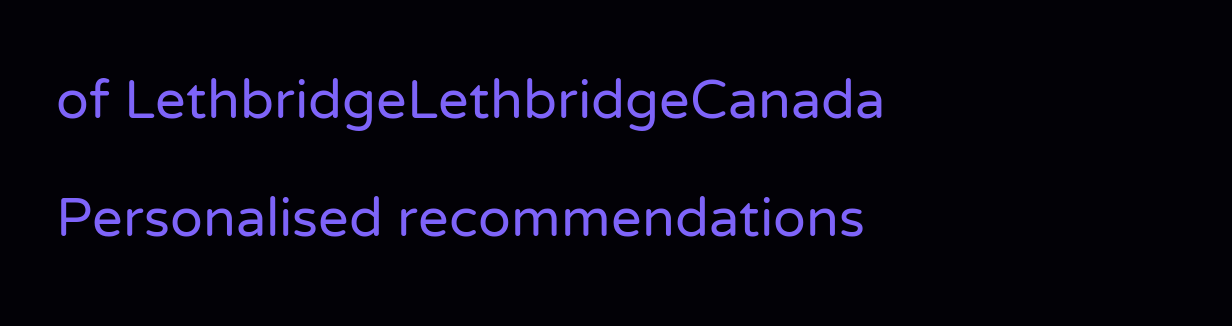of LethbridgeLethbridgeCanada

Personalised recommendations